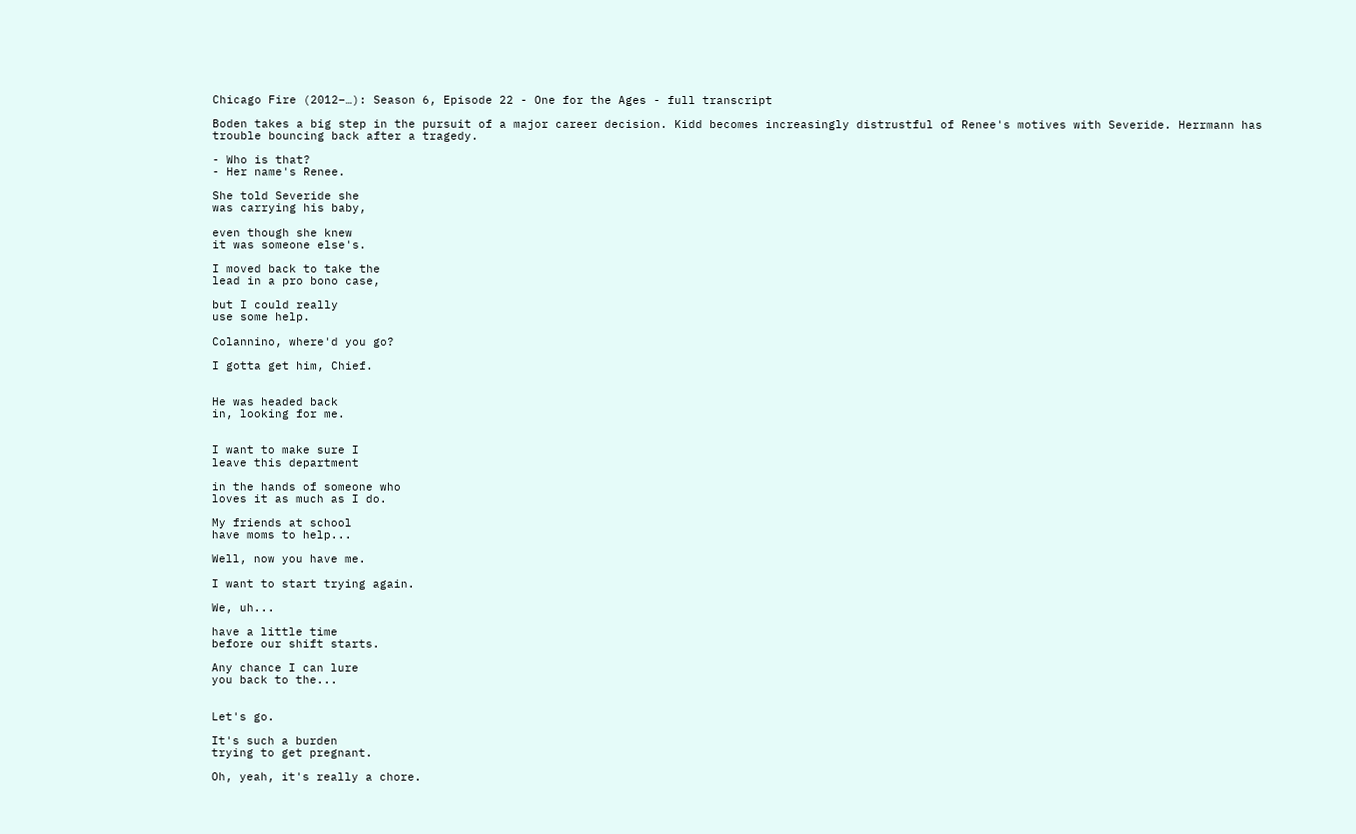Chicago Fire (2012–…): Season 6, Episode 22 - One for the Ages - full transcript

Boden takes a big step in the pursuit of a major career decision. Kidd becomes increasingly distrustful of Renee's motives with Severide. Herrmann has trouble bouncing back after a tragedy.

- Who is that?
- Her name's Renee.

She told Severide she
was carrying his baby,

even though she knew
it was someone else's.

I moved back to take the
lead in a pro bono case,

but I could really
use some help.

Colannino, where'd you go?

I gotta get him, Chief.


He was headed back
in, looking for me.


I want to make sure I
leave this department

in the hands of someone who
loves it as much as I do.

My friends at school
have moms to help...

Well, now you have me.

I want to start trying again.

We, uh...

have a little time
before our shift starts.

Any chance I can lure
you back to the...


Let's go.

It's such a burden
trying to get pregnant.

Oh, yeah, it's really a chore.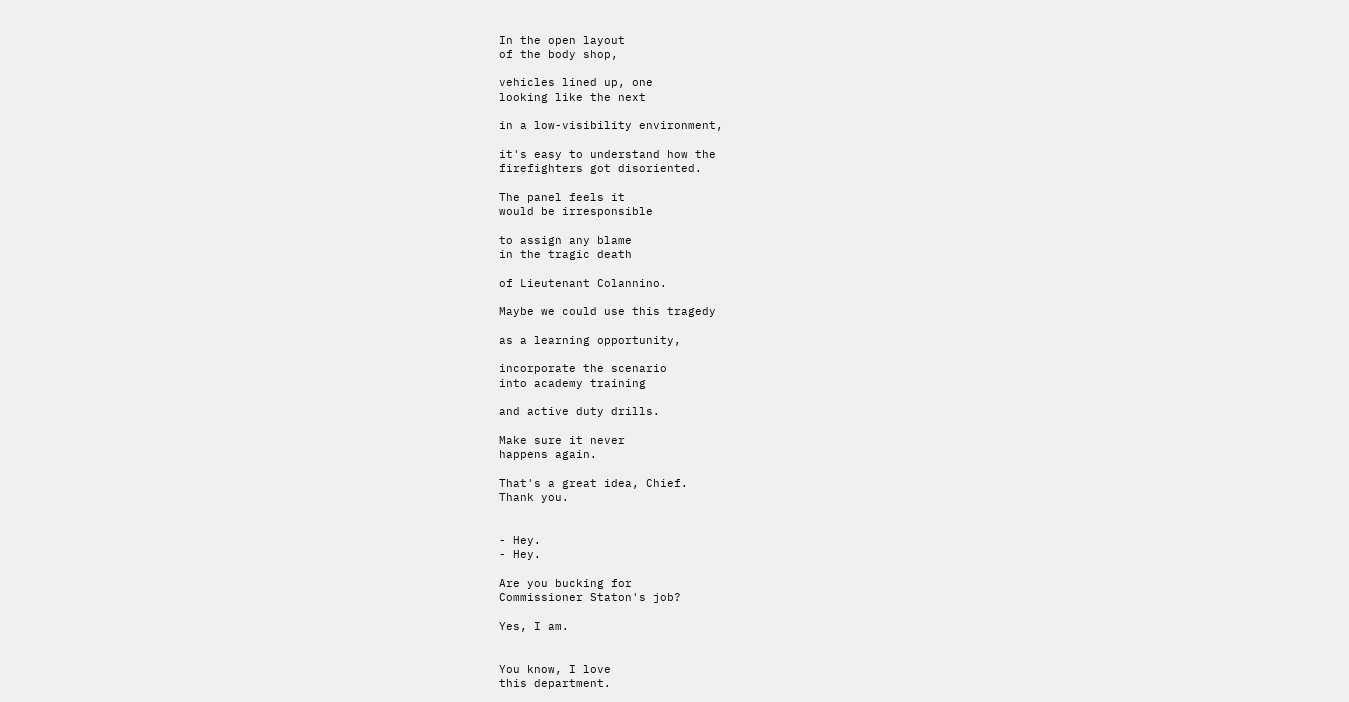In the open layout
of the body shop,

vehicles lined up, one
looking like the next

in a low-visibility environment,

it's easy to understand how the
firefighters got disoriented.

The panel feels it
would be irresponsible

to assign any blame
in the tragic death

of Lieutenant Colannino.

Maybe we could use this tragedy

as a learning opportunity,

incorporate the scenario
into academy training

and active duty drills.

Make sure it never
happens again.

That's a great idea, Chief.
Thank you.


- Hey.
- Hey.

Are you bucking for
Commissioner Staton's job?

Yes, I am.


You know, I love
this department.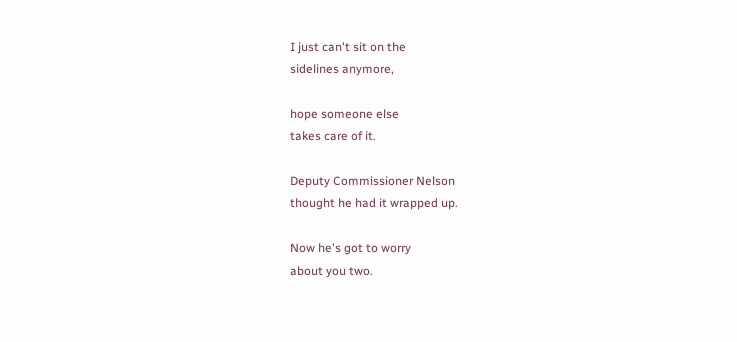I just can't sit on the
sidelines anymore,

hope someone else
takes care of it.

Deputy Commissioner Nelson
thought he had it wrapped up.

Now he's got to worry
about you two.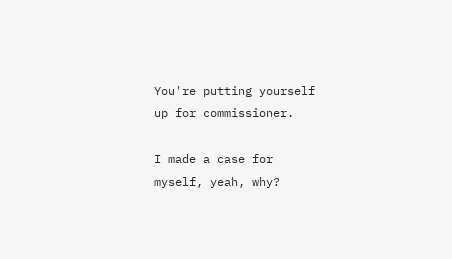You're putting yourself
up for commissioner.

I made a case for
myself, yeah, why?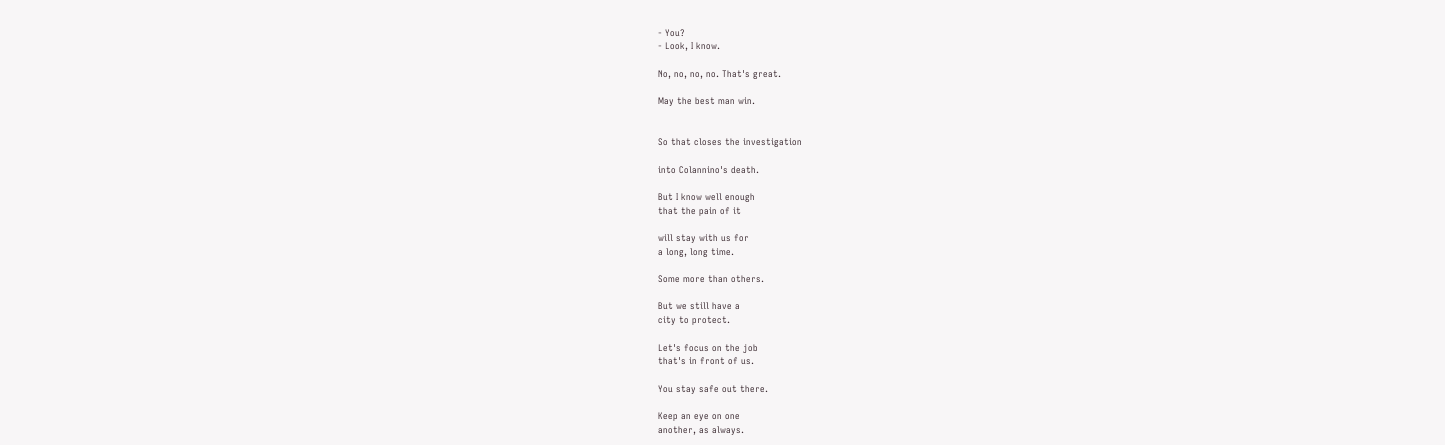- You?
- Look, I know.

No, no, no, no. That's great.

May the best man win.


So that closes the investigation

into Colannino's death.

But I know well enough
that the pain of it

will stay with us for
a long, long time.

Some more than others.

But we still have a
city to protect.

Let's focus on the job
that's in front of us.

You stay safe out there.

Keep an eye on one
another, as always.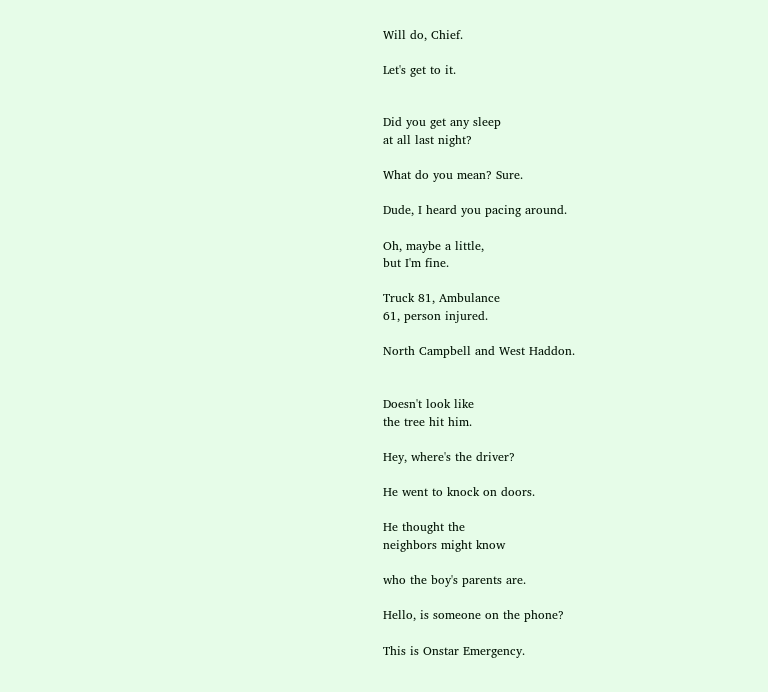Will do, Chief.

Let's get to it.


Did you get any sleep
at all last night?

What do you mean? Sure.

Dude, I heard you pacing around.

Oh, maybe a little,
but I'm fine.

Truck 81, Ambulance
61, person injured.

North Campbell and West Haddon.


Doesn't look like
the tree hit him.

Hey, where's the driver?

He went to knock on doors.

He thought the
neighbors might know

who the boy's parents are.

Hello, is someone on the phone?

This is Onstar Emergency.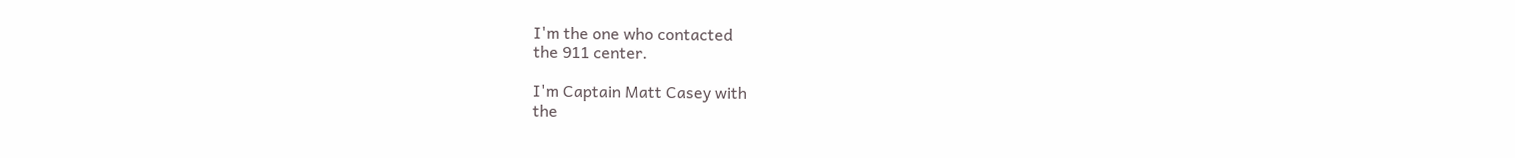I'm the one who contacted
the 911 center.

I'm Captain Matt Casey with
the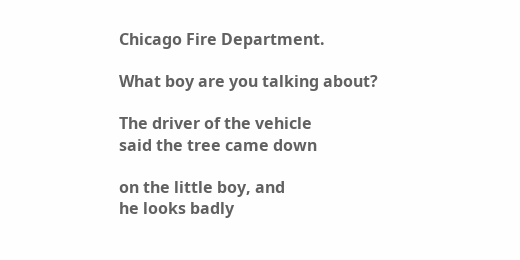Chicago Fire Department.

What boy are you talking about?

The driver of the vehicle
said the tree came down

on the little boy, and
he looks badly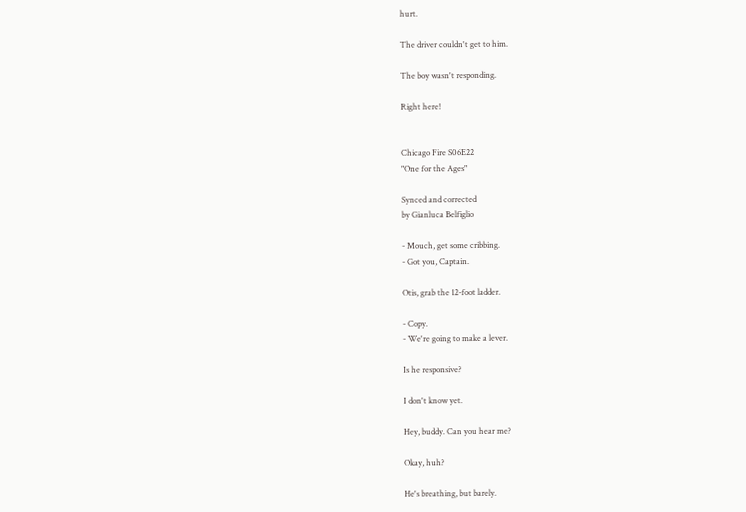hurt.

The driver couldn't get to him.

The boy wasn't responding.

Right here!


Chicago Fire S06E22
"One for the Ages"

Synced and corrected
by Gianluca Belfiglio

- Mouch, get some cribbing.
- Got you, Captain.

Otis, grab the 12-foot ladder.

- Copy.
- We're going to make a lever.

Is he responsive?

I don't know yet.

Hey, buddy. Can you hear me?

Okay, huh?

He's breathing, but barely.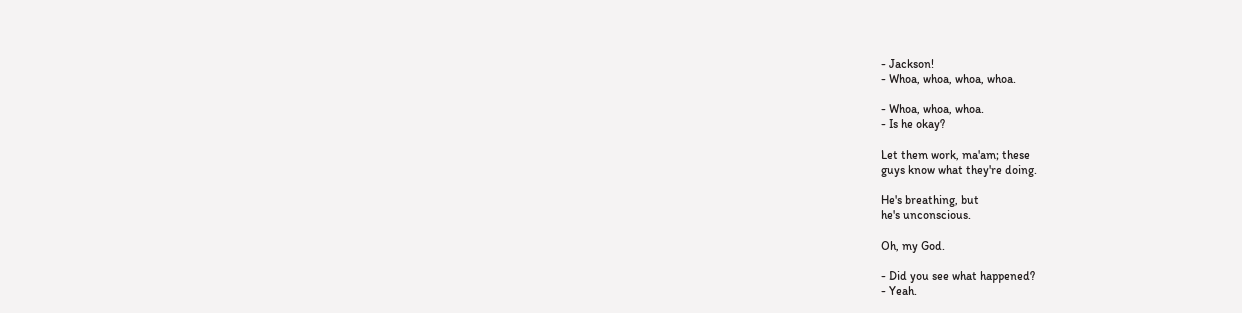- Jackson!
- Whoa, whoa, whoa, whoa.

- Whoa, whoa, whoa.
- Is he okay?

Let them work, ma'am; these
guys know what they're doing.

He's breathing, but
he's unconscious.

Oh, my God.

- Did you see what happened?
- Yeah.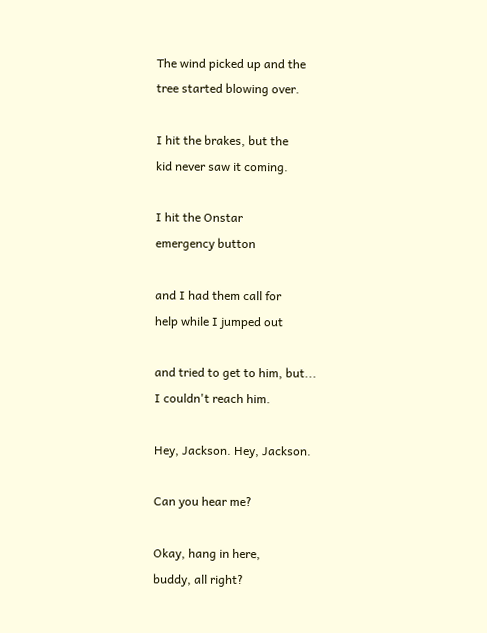The wind picked up and the
tree started blowing over.

I hit the brakes, but the
kid never saw it coming.

I hit the Onstar
emergency button

and I had them call for
help while I jumped out

and tried to get to him, but...
I couldn't reach him.

Hey, Jackson. Hey, Jackson.

Can you hear me?

Okay, hang in here,
buddy, all right?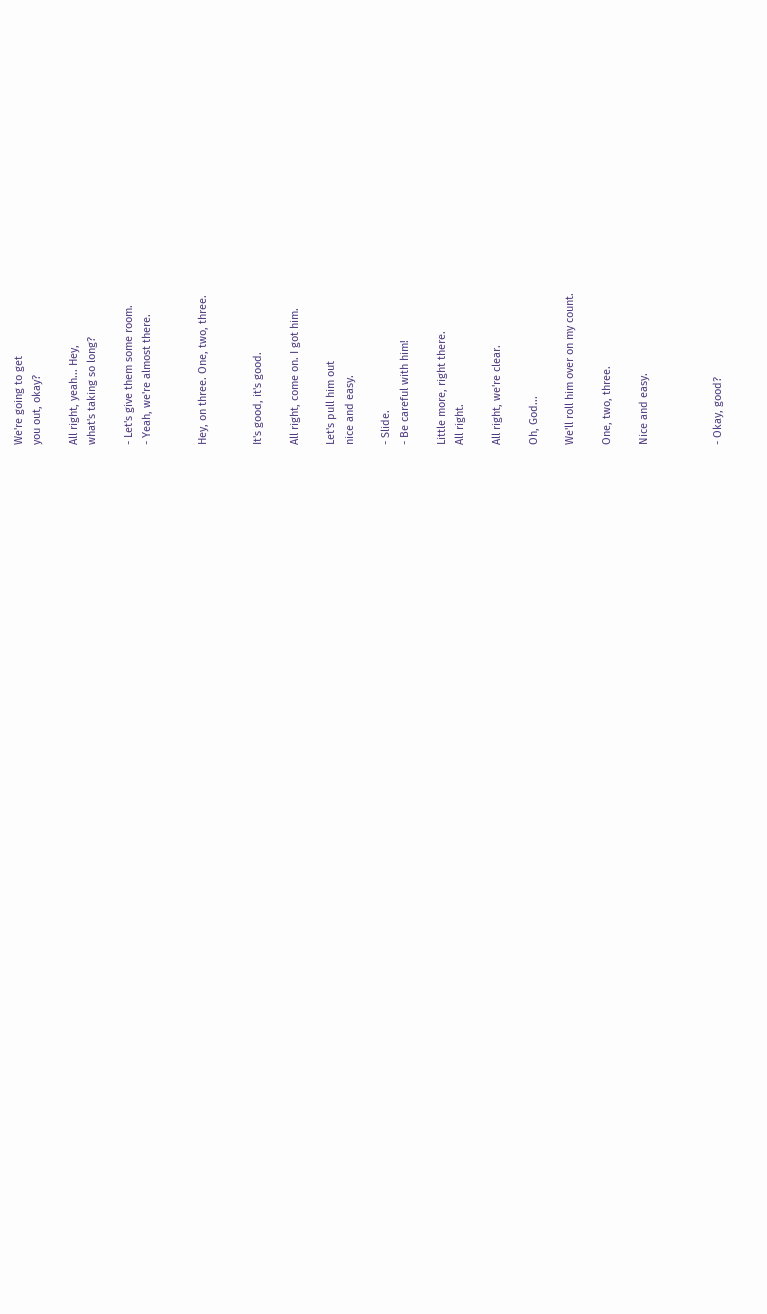We're going to get
you out, okay?

All right, yeah... Hey,
what's taking so long?

- Let's give them some room.
- Yeah, we're almost there.


Hey, on three. One, two, three.


It's good, it's good.

All right, come on. I got him.

Let's pull him out
nice and easy.

- Slide.
- Be careful with him!

Little more, right there.
All right.

All right, we're clear.

Oh, God...

We'll roll him over on my count.

One, two, three.

Nice and easy.



- Okay, good?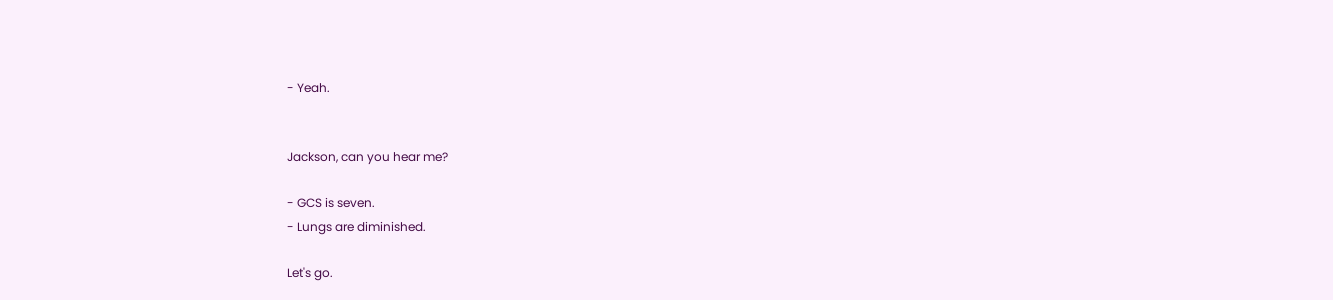- Yeah.


Jackson, can you hear me?

- GCS is seven.
- Lungs are diminished.

Let's go.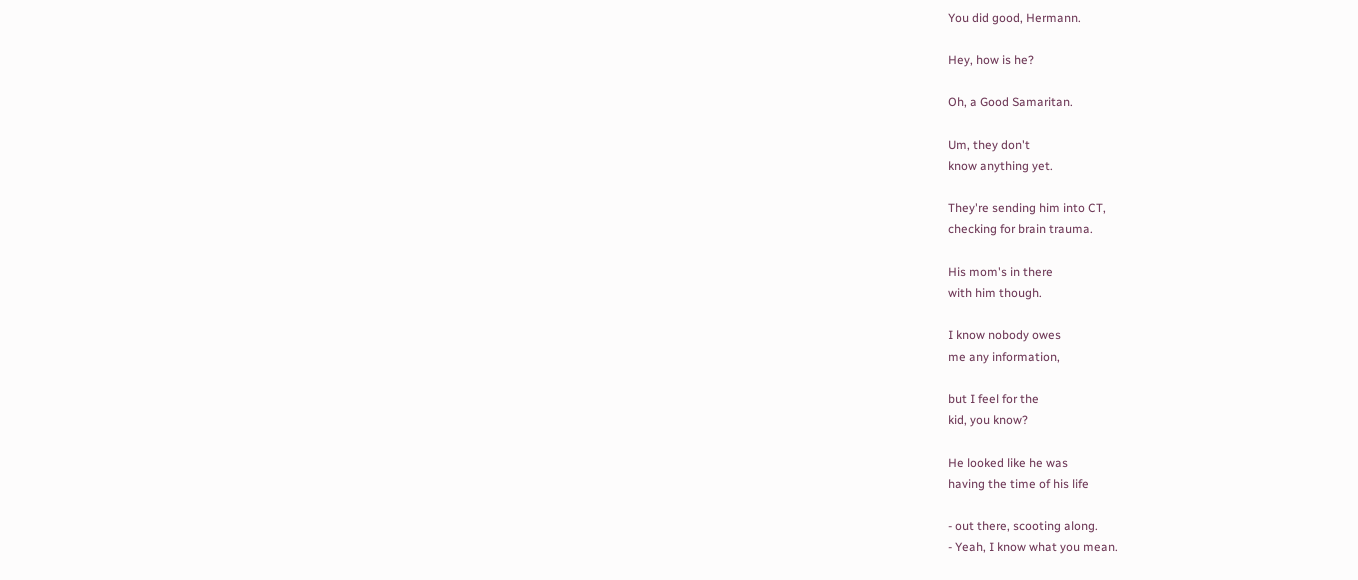You did good, Hermann.

Hey, how is he?

Oh, a Good Samaritan.

Um, they don't
know anything yet.

They're sending him into CT,
checking for brain trauma.

His mom's in there
with him though.

I know nobody owes
me any information,

but I feel for the
kid, you know?

He looked like he was
having the time of his life

- out there, scooting along.
- Yeah, I know what you mean.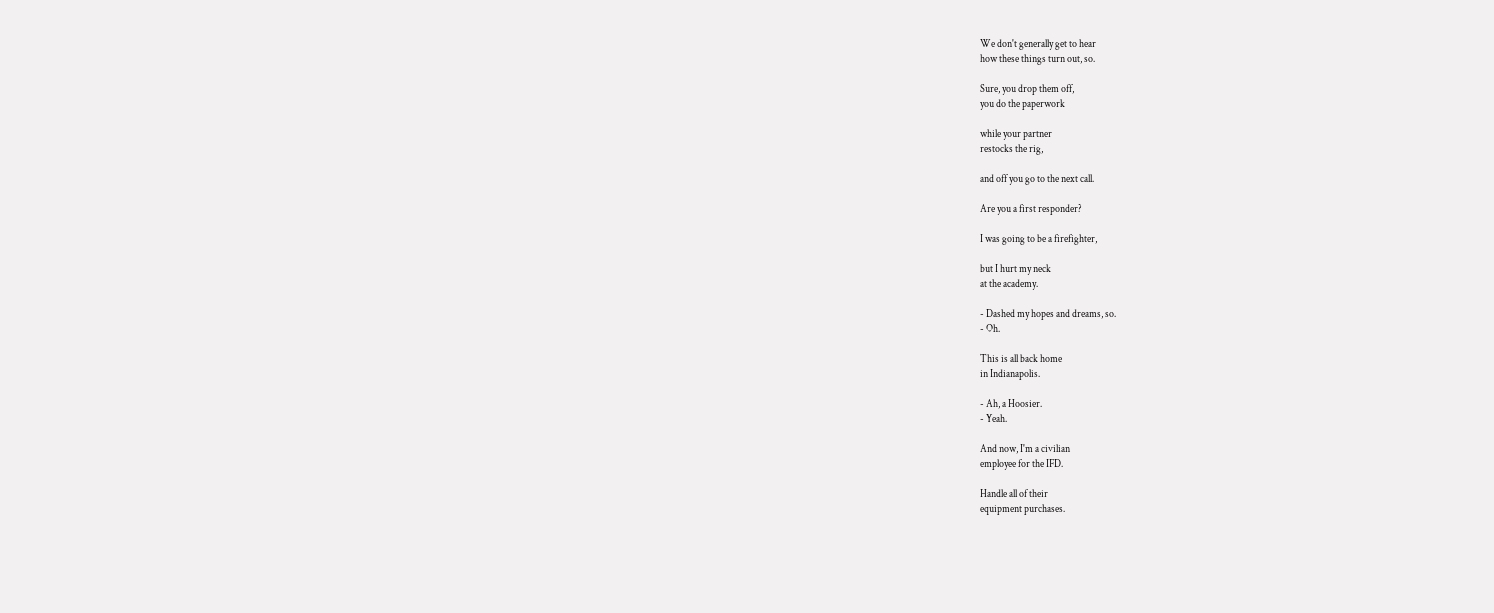We don't generally get to hear
how these things turn out, so.

Sure, you drop them off,
you do the paperwork

while your partner
restocks the rig,

and off you go to the next call.

Are you a first responder?

I was going to be a firefighter,

but I hurt my neck
at the academy.

- Dashed my hopes and dreams, so.
- Oh.

This is all back home
in Indianapolis.

- Ah, a Hoosier.
- Yeah.

And now, I'm a civilian
employee for the IFD.

Handle all of their
equipment purchases.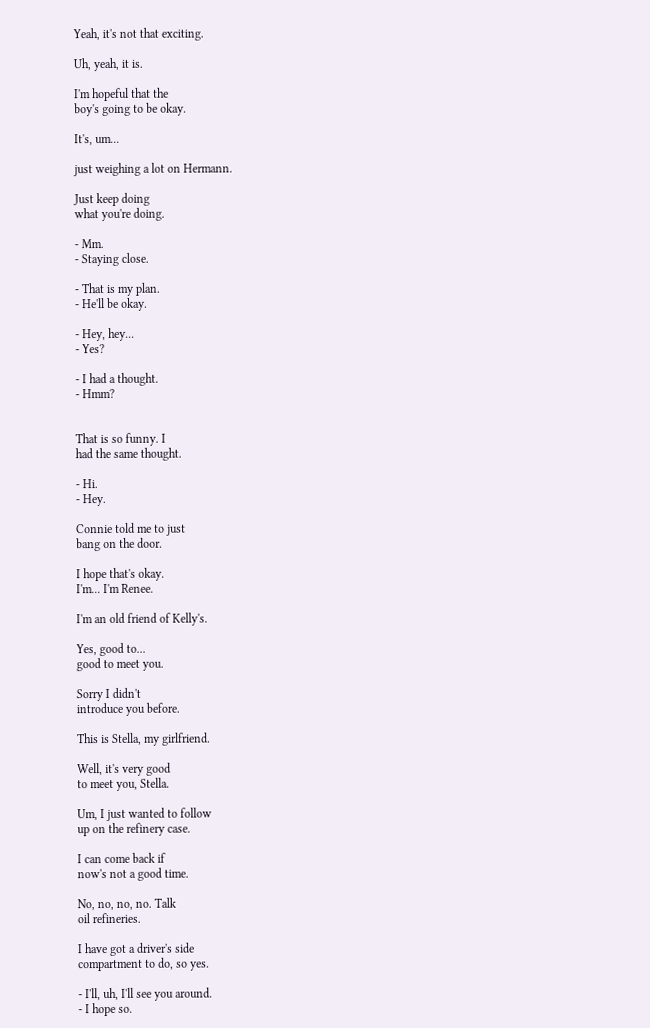Yeah, it's not that exciting.

Uh, yeah, it is.

I'm hopeful that the
boy's going to be okay.

It's, um...

just weighing a lot on Hermann.

Just keep doing
what you're doing.

- Mm.
- Staying close.

- That is my plan.
- He'll be okay.

- Hey, hey...
- Yes?

- I had a thought.
- Hmm?


That is so funny. I
had the same thought.

- Hi.
- Hey.

Connie told me to just
bang on the door.

I hope that's okay.
I'm... I'm Renee.

I'm an old friend of Kelly's.

Yes, good to...
good to meet you.

Sorry I didn't
introduce you before.

This is Stella, my girlfriend.

Well, it's very good
to meet you, Stella.

Um, I just wanted to follow
up on the refinery case.

I can come back if
now's not a good time.

No, no, no, no. Talk
oil refineries.

I have got a driver's side
compartment to do, so yes.

- I'll, uh, I'll see you around.
- I hope so.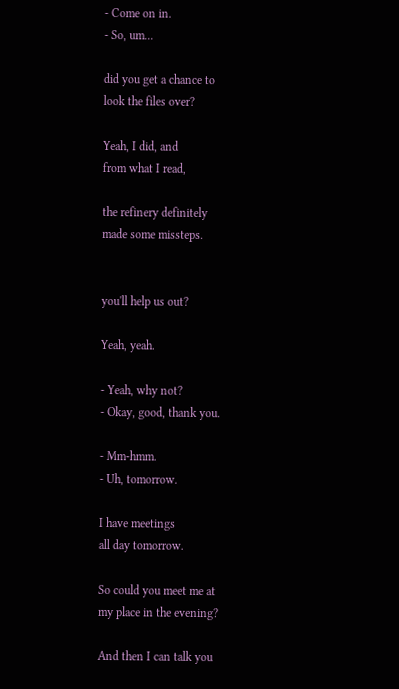- Come on in.
- So, um...

did you get a chance to
look the files over?

Yeah, I did, and
from what I read,

the refinery definitely
made some missteps.


you'll help us out?

Yeah, yeah.

- Yeah, why not?
- Okay, good, thank you.

- Mm-hmm.
- Uh, tomorrow.

I have meetings
all day tomorrow.

So could you meet me at
my place in the evening?

And then I can talk you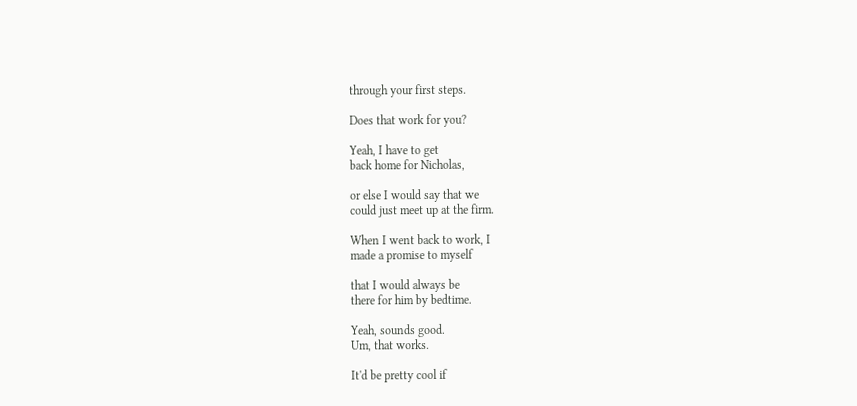through your first steps.

Does that work for you?

Yeah, I have to get
back home for Nicholas,

or else I would say that we
could just meet up at the firm.

When I went back to work, I
made a promise to myself

that I would always be
there for him by bedtime.

Yeah, sounds good.
Um, that works.

It'd be pretty cool if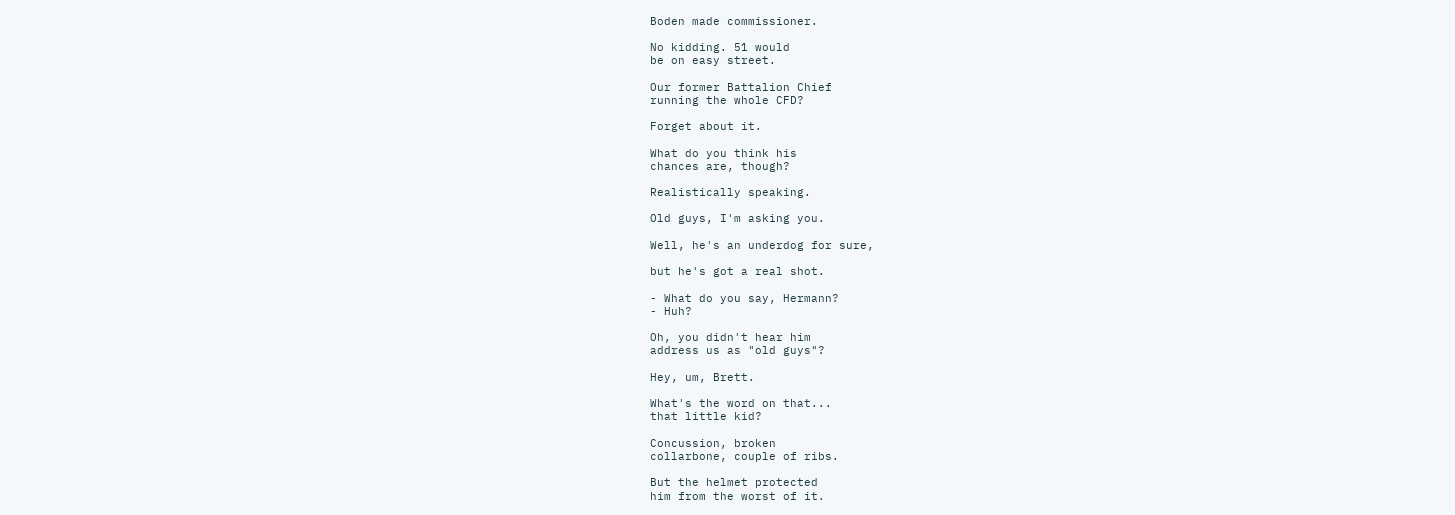Boden made commissioner.

No kidding. 51 would
be on easy street.

Our former Battalion Chief
running the whole CFD?

Forget about it.

What do you think his
chances are, though?

Realistically speaking.

Old guys, I'm asking you.

Well, he's an underdog for sure,

but he's got a real shot.

- What do you say, Hermann?
- Huh?

Oh, you didn't hear him
address us as "old guys"?

Hey, um, Brett.

What's the word on that...
that little kid?

Concussion, broken
collarbone, couple of ribs.

But the helmet protected
him from the worst of it.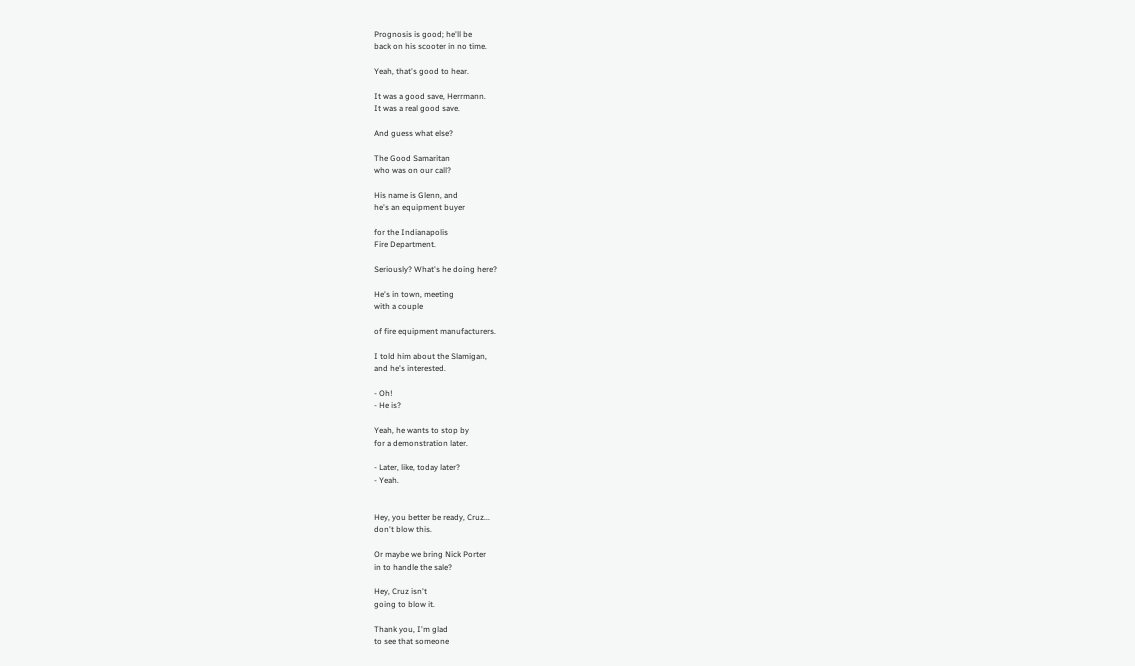Prognosis is good; he'll be
back on his scooter in no time.

Yeah, that's good to hear.

It was a good save, Herrmann.
It was a real good save.

And guess what else?

The Good Samaritan
who was on our call?

His name is Glenn, and
he's an equipment buyer

for the Indianapolis
Fire Department.

Seriously? What's he doing here?

He's in town, meeting
with a couple

of fire equipment manufacturers.

I told him about the Slamigan,
and he's interested.

- Oh!
- He is?

Yeah, he wants to stop by
for a demonstration later.

- Later, like, today later?
- Yeah.


Hey, you better be ready, Cruz...
don't blow this.

Or maybe we bring Nick Porter
in to handle the sale?

Hey, Cruz isn't
going to blow it.

Thank you, I'm glad
to see that someone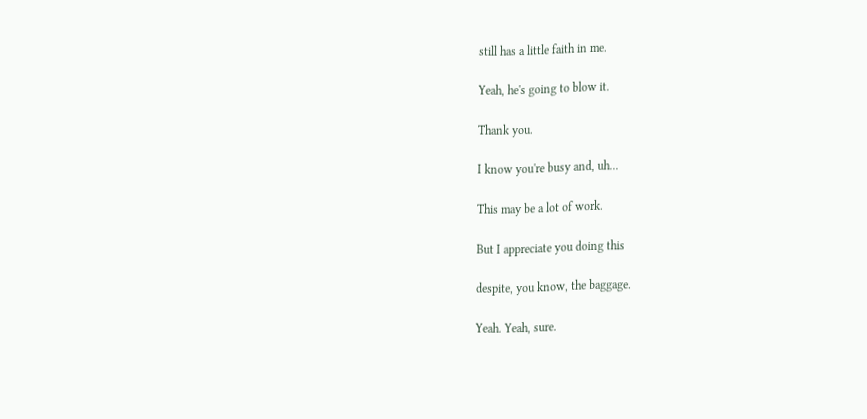still has a little faith in me.

Yeah, he's going to blow it.

Thank you.

I know you're busy and, uh...

This may be a lot of work.

But I appreciate you doing this

despite, you know, the baggage.

Yeah. Yeah, sure.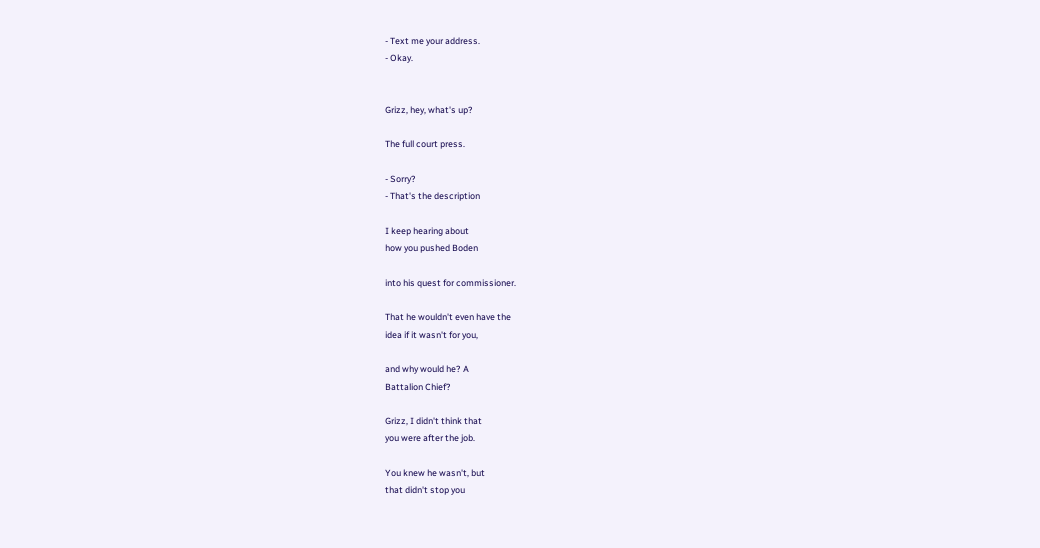- Text me your address.
- Okay.


Grizz, hey, what's up?

The full court press.

- Sorry?
- That's the description

I keep hearing about
how you pushed Boden

into his quest for commissioner.

That he wouldn't even have the
idea if it wasn't for you,

and why would he? A
Battalion Chief?

Grizz, I didn't think that
you were after the job.

You knew he wasn't, but
that didn't stop you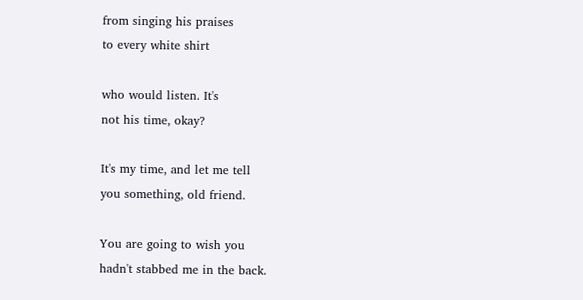from singing his praises
to every white shirt

who would listen. It's
not his time, okay?

It's my time, and let me tell
you something, old friend.

You are going to wish you
hadn't stabbed me in the back.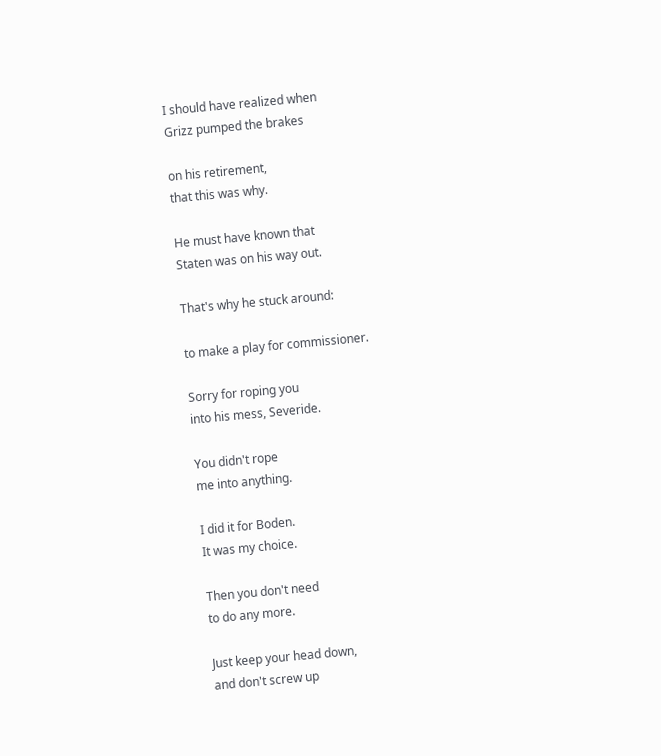I should have realized when
Grizz pumped the brakes

on his retirement,
that this was why.

He must have known that
Staten was on his way out.

That's why he stuck around:

to make a play for commissioner.

Sorry for roping you
into his mess, Severide.

You didn't rope
me into anything.

I did it for Boden.
It was my choice.

Then you don't need
to do any more.

Just keep your head down,
and don't screw up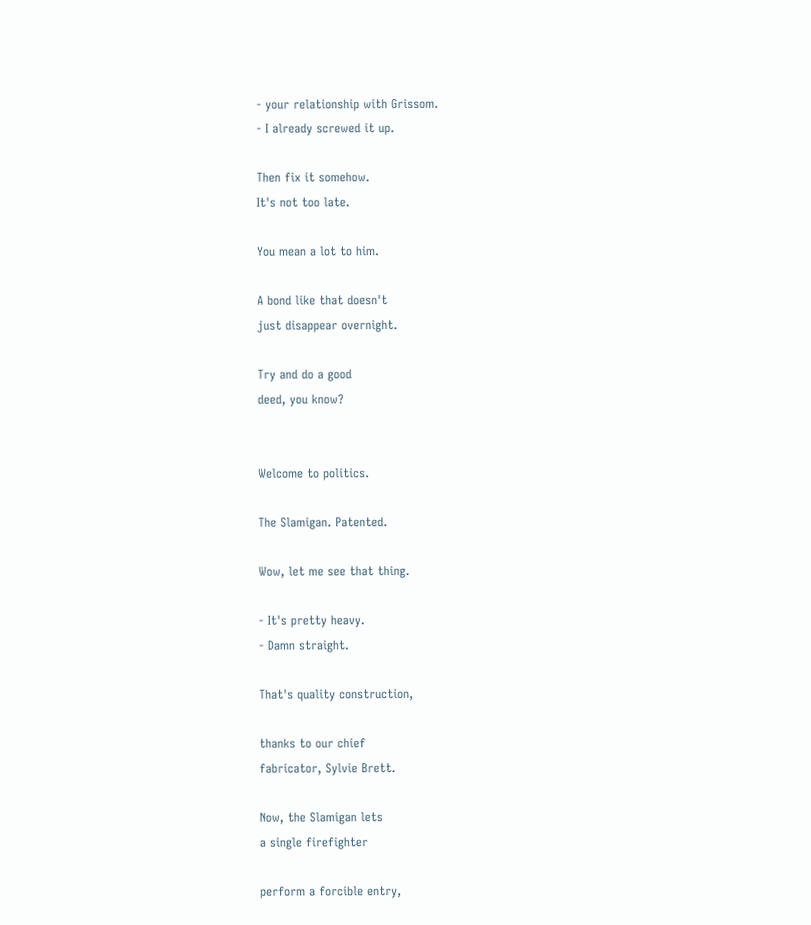- your relationship with Grissom.
- I already screwed it up.

Then fix it somehow.
It's not too late.

You mean a lot to him.

A bond like that doesn't
just disappear overnight.

Try and do a good
deed, you know?


Welcome to politics.

The Slamigan. Patented.

Wow, let me see that thing.

- It's pretty heavy.
- Damn straight.

That's quality construction,

thanks to our chief
fabricator, Sylvie Brett.

Now, the Slamigan lets
a single firefighter

perform a forcible entry,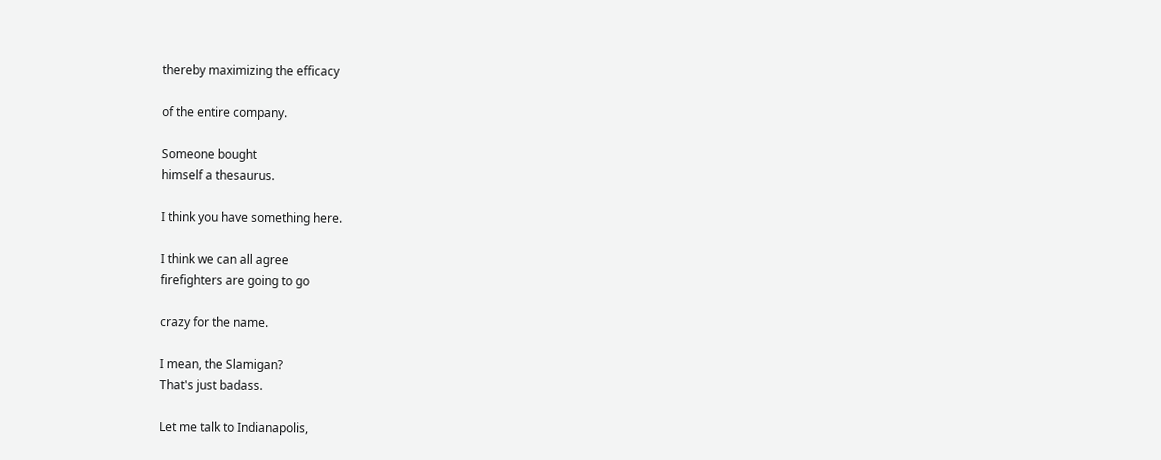thereby maximizing the efficacy

of the entire company.

Someone bought
himself a thesaurus.

I think you have something here.

I think we can all agree
firefighters are going to go

crazy for the name.

I mean, the Slamigan?
That's just badass.

Let me talk to Indianapolis,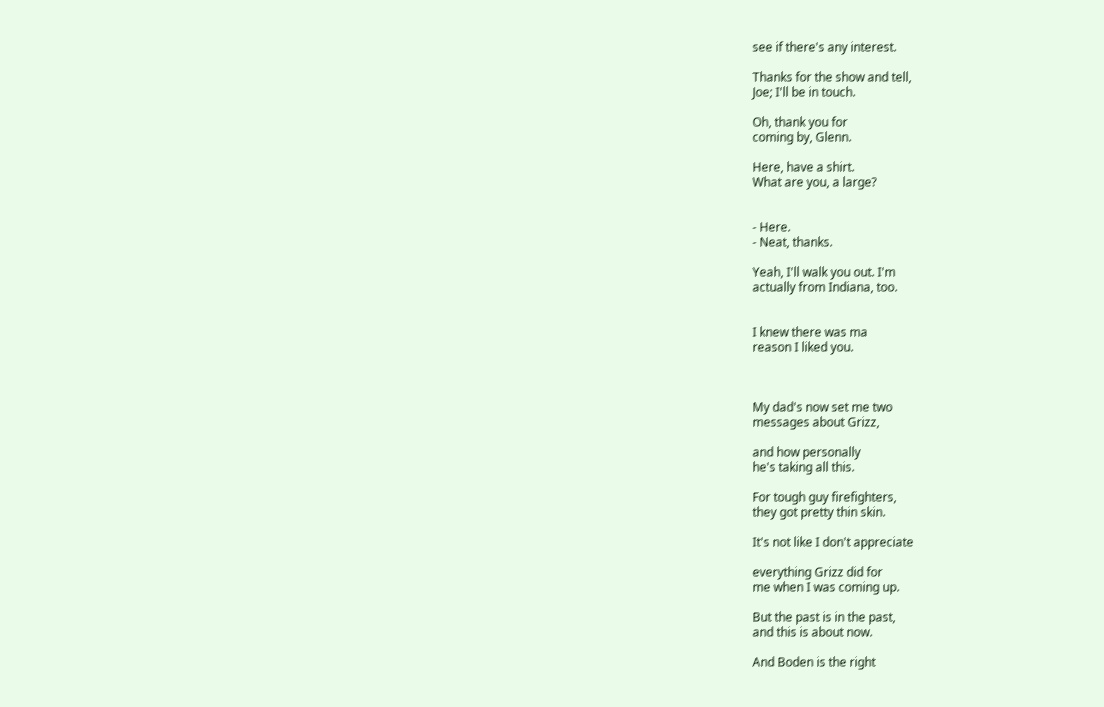see if there's any interest.

Thanks for the show and tell,
Joe; I'll be in touch.

Oh, thank you for
coming by, Glenn.

Here, have a shirt.
What are you, a large?


- Here.
- Neat, thanks.

Yeah, I'll walk you out. I'm
actually from Indiana, too.


I knew there was ma
reason I liked you.



My dad's now set me two
messages about Grizz,

and how personally
he's taking all this.

For tough guy firefighters,
they got pretty thin skin.

It's not like I don't appreciate

everything Grizz did for
me when I was coming up.

But the past is in the past,
and this is about now.

And Boden is the right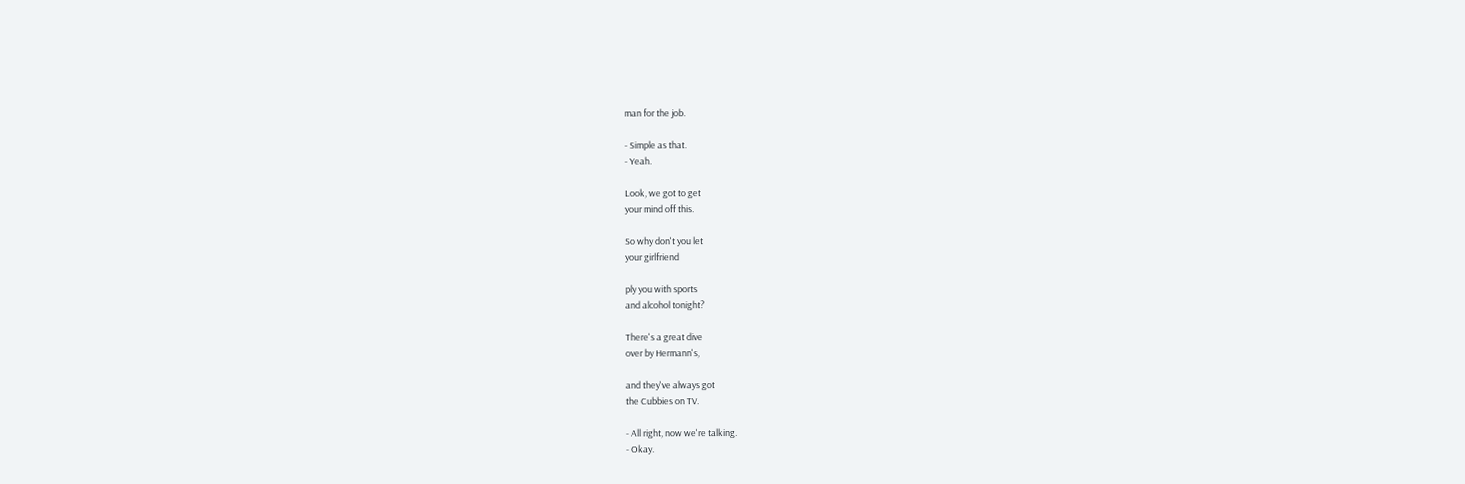man for the job.

- Simple as that.
- Yeah.

Look, we got to get
your mind off this.

So why don't you let
your girlfriend

ply you with sports
and alcohol tonight?

There's a great dive
over by Hermann's,

and they've always got
the Cubbies on TV.

- All right, now we're talking.
- Okay.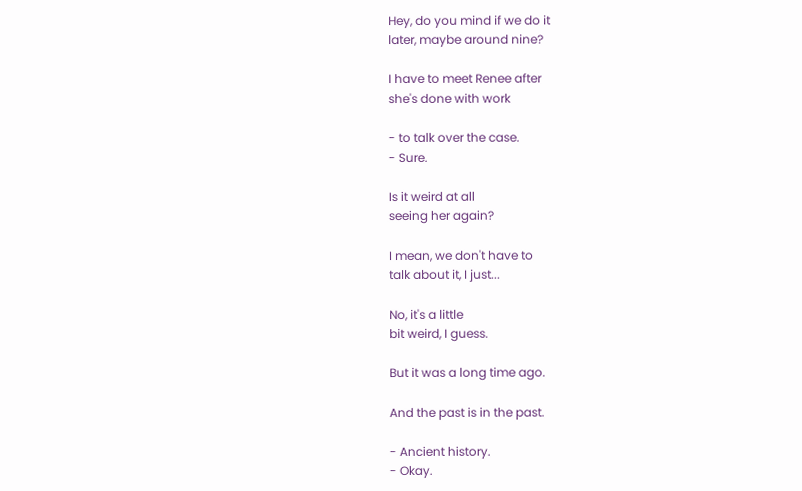Hey, do you mind if we do it
later, maybe around nine?

I have to meet Renee after
she's done with work

- to talk over the case.
- Sure.

Is it weird at all
seeing her again?

I mean, we don't have to
talk about it, I just...

No, it's a little
bit weird, I guess.

But it was a long time ago.

And the past is in the past.

- Ancient history.
- Okay.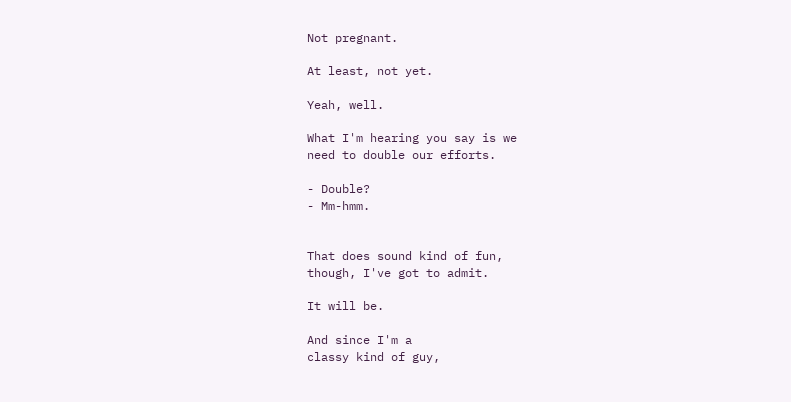Not pregnant.

At least, not yet.

Yeah, well.

What I'm hearing you say is we
need to double our efforts.

- Double?
- Mm-hmm.


That does sound kind of fun,
though, I've got to admit.

It will be.

And since I'm a
classy kind of guy,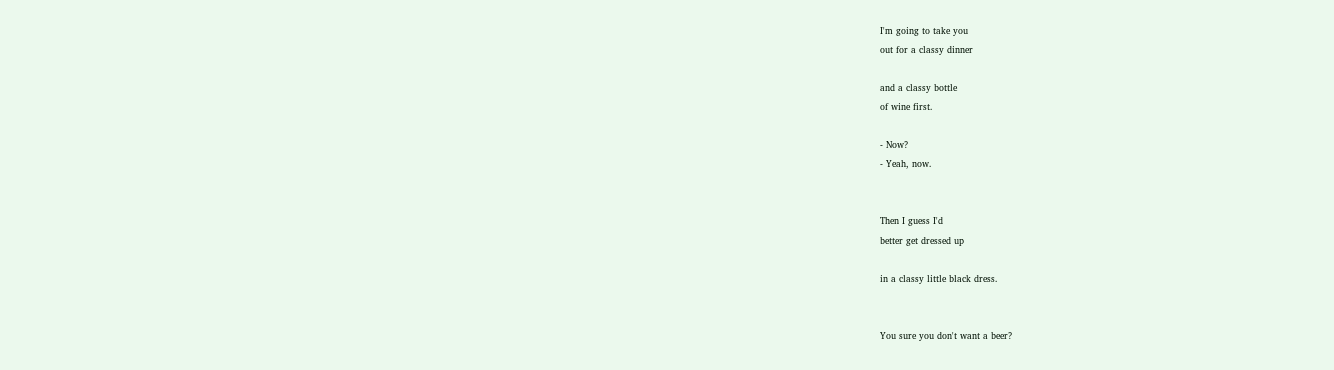I'm going to take you
out for a classy dinner

and a classy bottle
of wine first.

- Now?
- Yeah, now.


Then I guess I'd
better get dressed up

in a classy little black dress.


You sure you don't want a beer?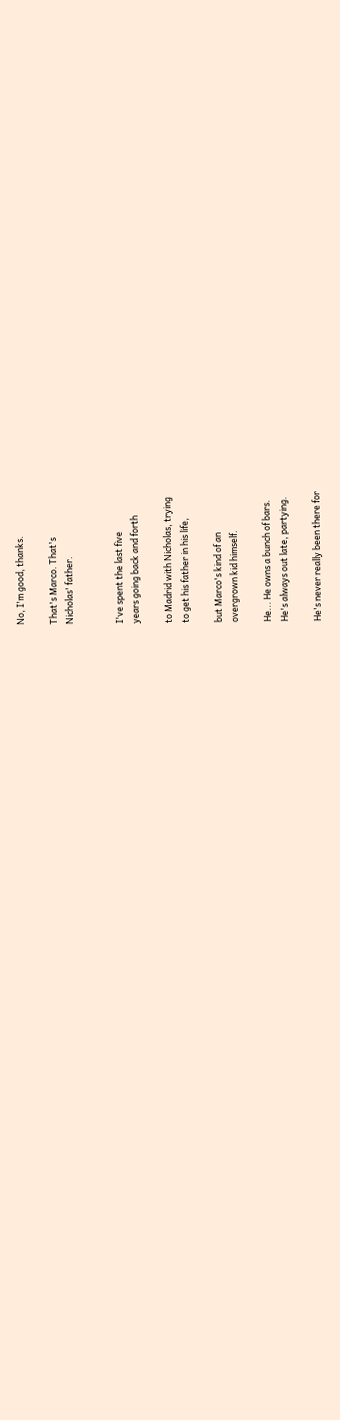No, I'm good, thanks.

That's Marco. That's
Nicholas' father.


I've spent the last five
years going back and forth

to Madrid with Nicholas, trying
to get his father in his life,

but Marco's kind of an
overgrown kid himself.

He... He owns a bunch of bars.
He's always out late, partying.

He's never really been there for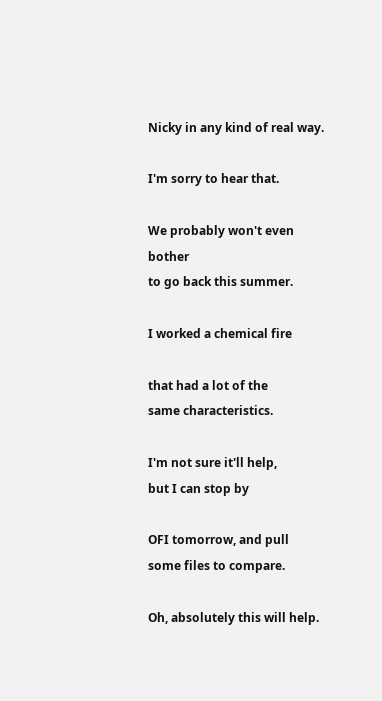Nicky in any kind of real way.

I'm sorry to hear that.

We probably won't even bother
to go back this summer.

I worked a chemical fire

that had a lot of the
same characteristics.

I'm not sure it'll help,
but I can stop by

OFI tomorrow, and pull
some files to compare.

Oh, absolutely this will help.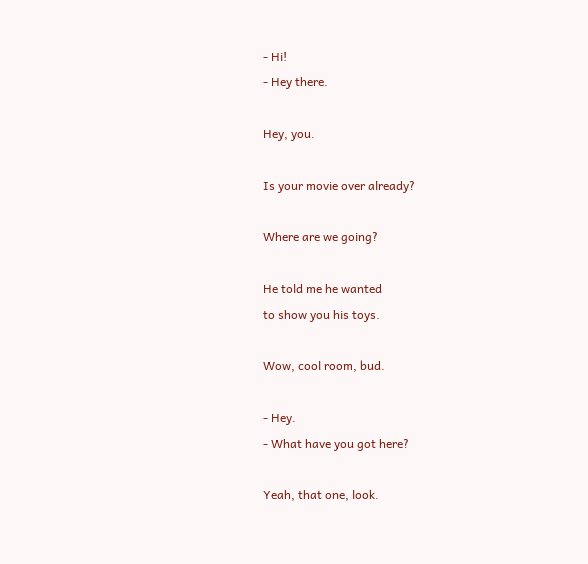- Hi!
- Hey there.

Hey, you.

Is your movie over already?

Where are we going?

He told me he wanted
to show you his toys.

Wow, cool room, bud.

- Hey.
- What have you got here?

Yeah, that one, look.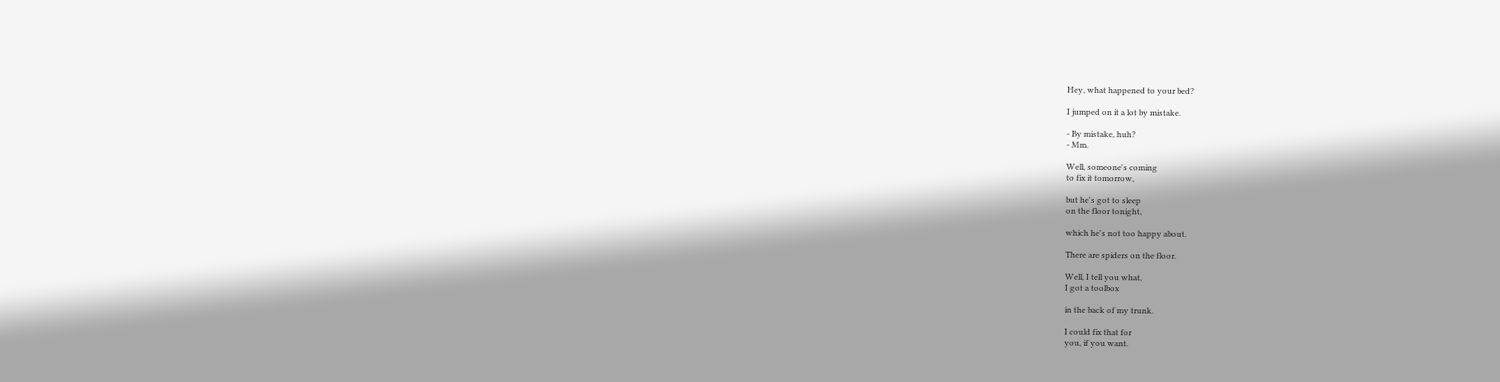Hey, what happened to your bed?

I jumped on it a lot by mistake.

- By mistake, huh?
- Mm.

Well, someone's coming
to fix it tomorrow,

but he's got to sleep
on the floor tonight,

which he's not too happy about.

There are spiders on the floor.

Well, I tell you what,
I got a toolbox

in the back of my trunk.

I could fix that for
you, if you want.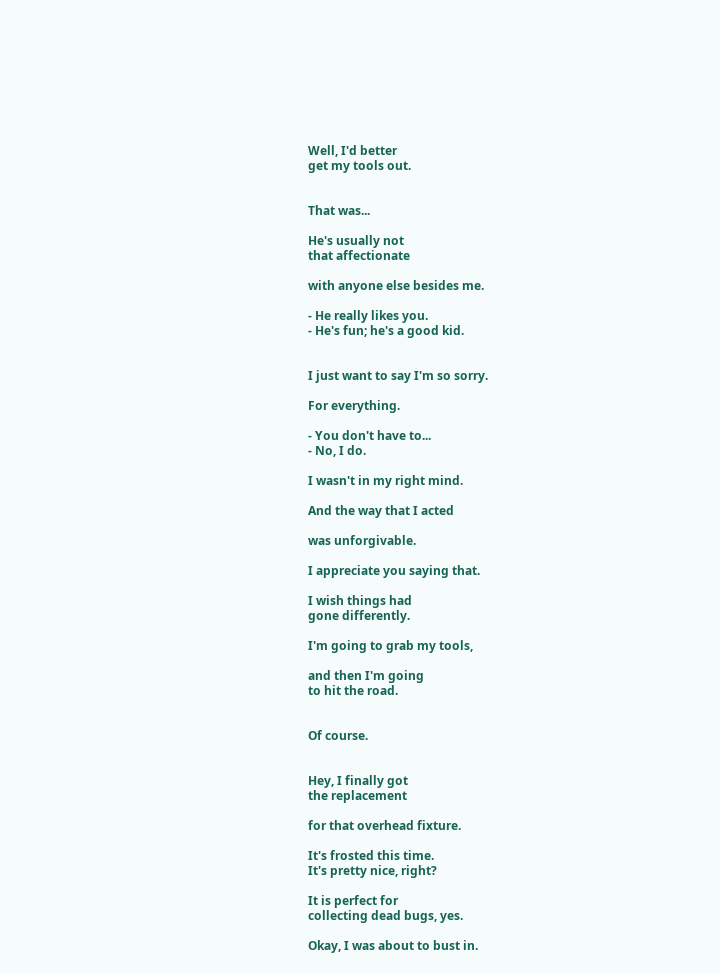Well, I'd better
get my tools out.


That was...

He's usually not
that affectionate

with anyone else besides me.

- He really likes you.
- He's fun; he's a good kid.


I just want to say I'm so sorry.

For everything.

- You don't have to...
- No, I do.

I wasn't in my right mind.

And the way that I acted

was unforgivable.

I appreciate you saying that.

I wish things had
gone differently.

I'm going to grab my tools,

and then I'm going
to hit the road.


Of course.


Hey, I finally got
the replacement

for that overhead fixture.

It's frosted this time.
It's pretty nice, right?

It is perfect for
collecting dead bugs, yes.

Okay, I was about to bust in.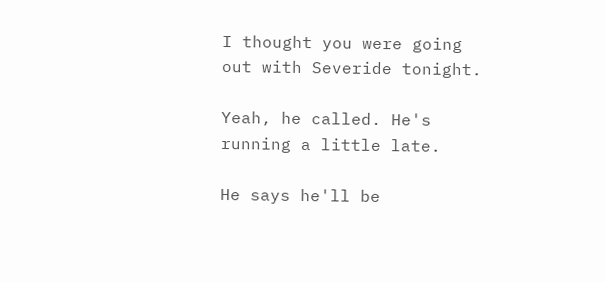I thought you were going
out with Severide tonight.

Yeah, he called. He's
running a little late.

He says he'll be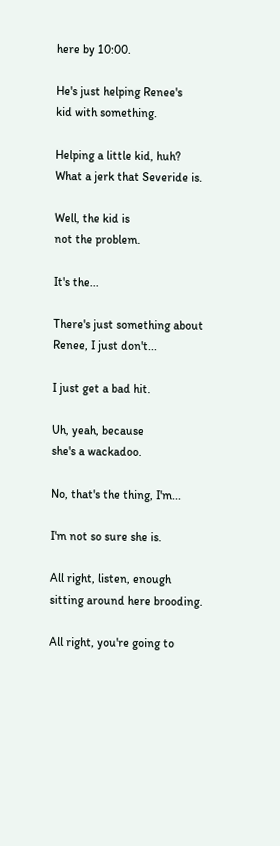here by 10:00.

He's just helping Renee's
kid with something.

Helping a little kid, huh?
What a jerk that Severide is.

Well, the kid is
not the problem.

It's the...

There's just something about
Renee, I just don't...

I just get a bad hit.

Uh, yeah, because
she's a wackadoo.

No, that's the thing, I'm...

I'm not so sure she is.

All right, listen, enough
sitting around here brooding.

All right, you're going to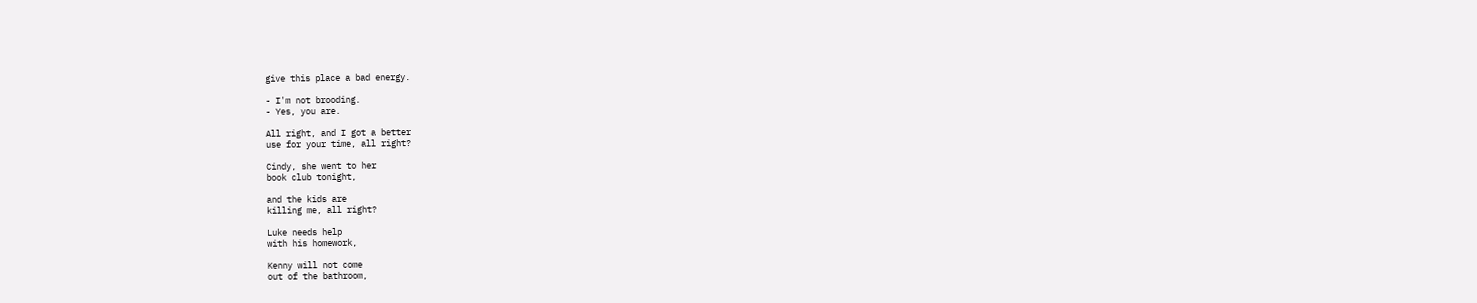give this place a bad energy.

- I'm not brooding.
- Yes, you are.

All right, and I got a better
use for your time, all right?

Cindy, she went to her
book club tonight,

and the kids are
killing me, all right?

Luke needs help
with his homework,

Kenny will not come
out of the bathroom,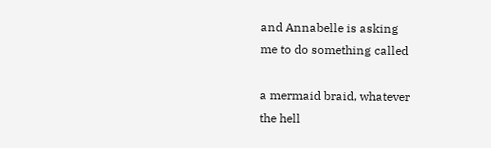and Annabelle is asking
me to do something called

a mermaid braid, whatever
the hell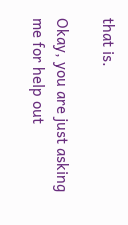that is.

Okay, you are just asking
me for help out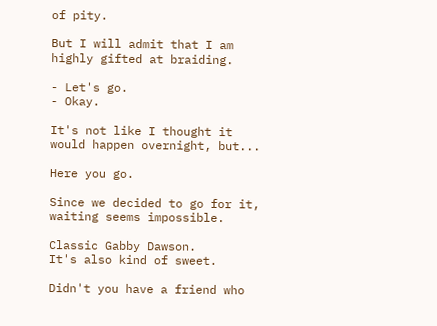of pity.

But I will admit that I am
highly gifted at braiding.

- Let's go.
- Okay.

It's not like I thought it
would happen overnight, but...

Here you go.

Since we decided to go for it,
waiting seems impossible.

Classic Gabby Dawson.
It's also kind of sweet.

Didn't you have a friend who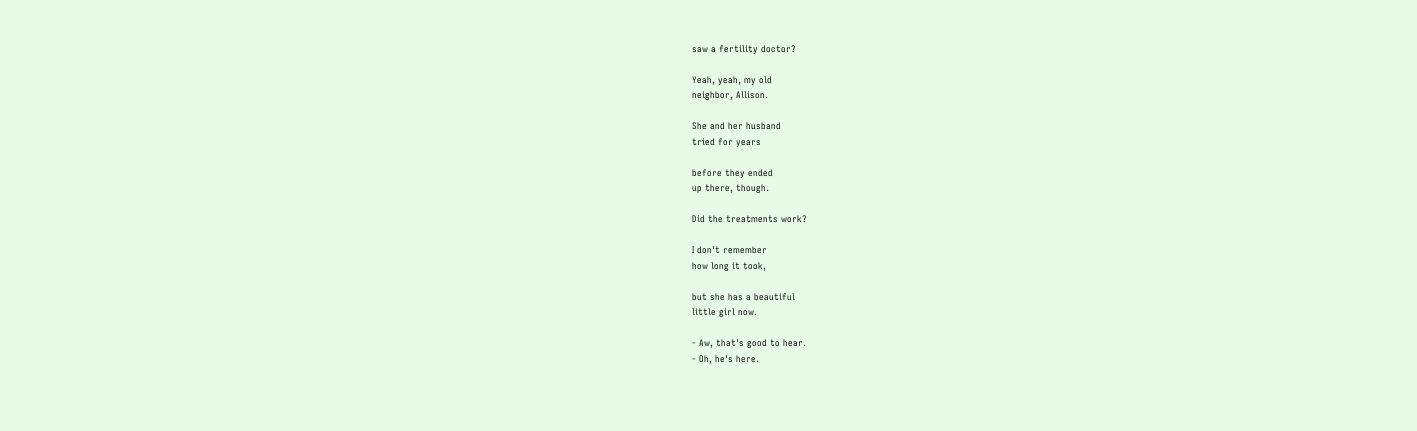saw a fertility doctor?

Yeah, yeah, my old
neighbor, Allison.

She and her husband
tried for years

before they ended
up there, though.

Did the treatments work?

I don't remember
how long it took,

but she has a beautiful
little girl now.

- Aw, that's good to hear.
- Oh, he's here.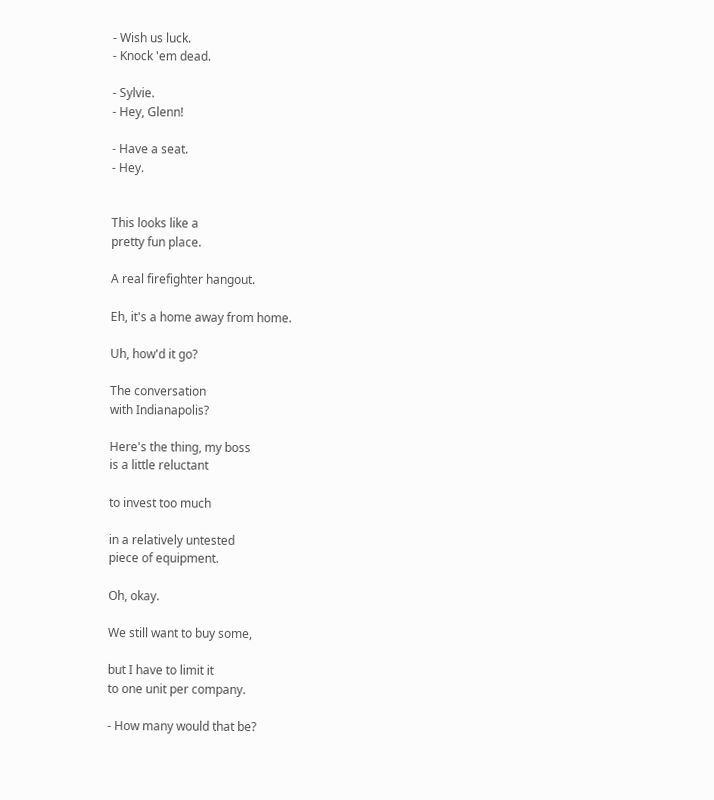- Wish us luck.
- Knock 'em dead.

- Sylvie.
- Hey, Glenn!

- Have a seat.
- Hey.


This looks like a
pretty fun place.

A real firefighter hangout.

Eh, it's a home away from home.

Uh, how'd it go?

The conversation
with Indianapolis?

Here's the thing, my boss
is a little reluctant

to invest too much

in a relatively untested
piece of equipment.

Oh, okay.

We still want to buy some,

but I have to limit it
to one unit per company.

- How many would that be?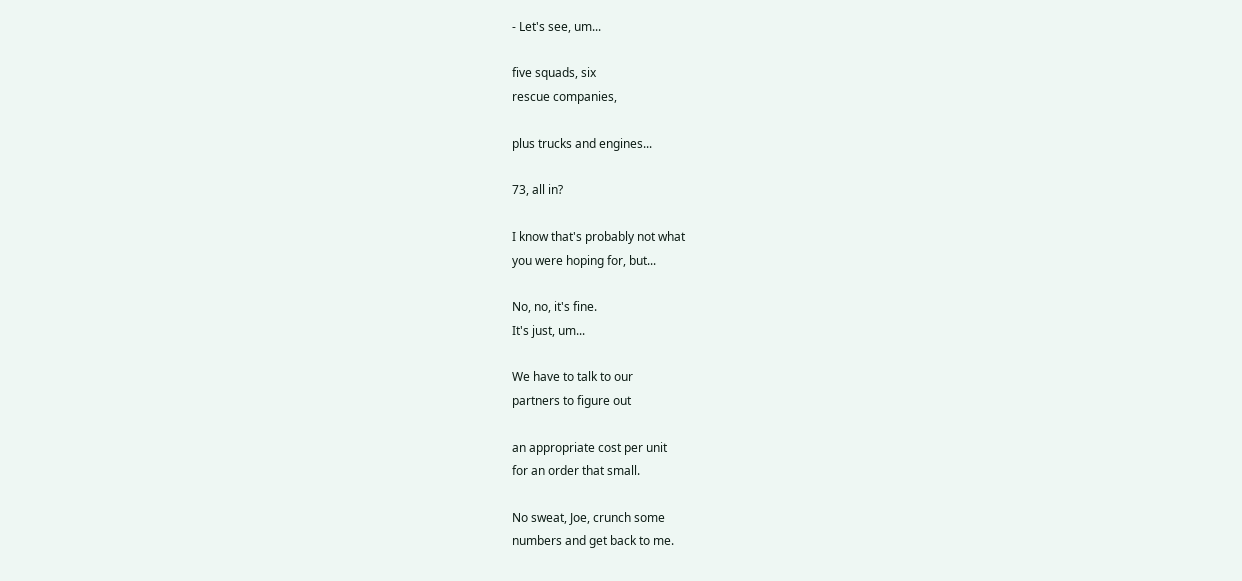- Let's see, um...

five squads, six
rescue companies,

plus trucks and engines...

73, all in?

I know that's probably not what
you were hoping for, but...

No, no, it's fine.
It's just, um...

We have to talk to our
partners to figure out

an appropriate cost per unit
for an order that small.

No sweat, Joe, crunch some
numbers and get back to me.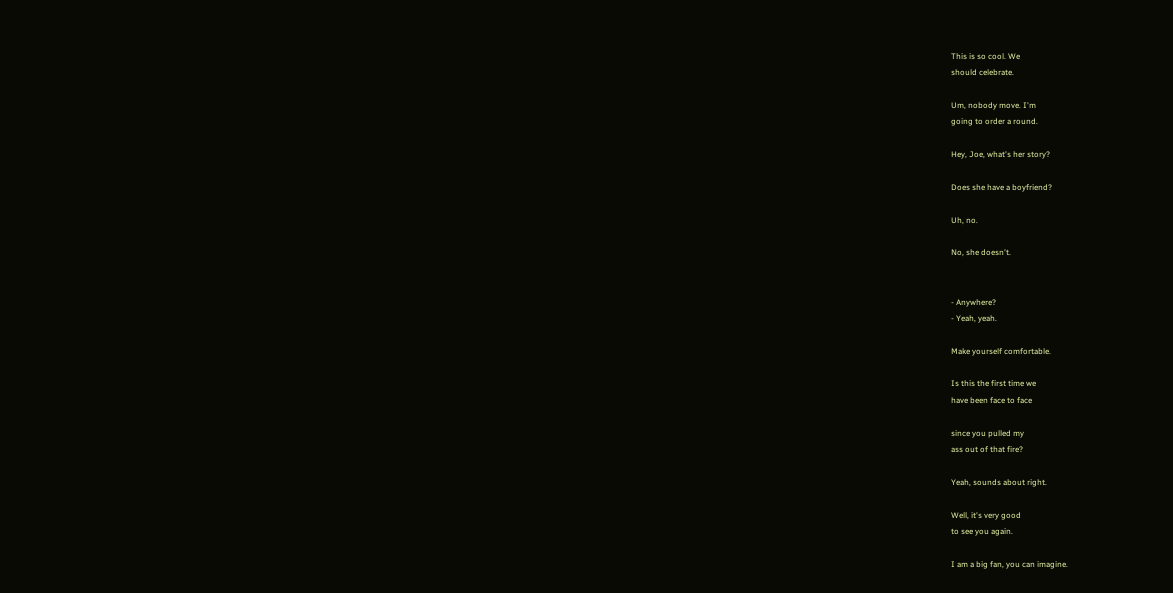This is so cool. We
should celebrate.

Um, nobody move. I'm
going to order a round.

Hey, Joe, what's her story?

Does she have a boyfriend?

Uh, no.

No, she doesn't.


- Anywhere?
- Yeah, yeah.

Make yourself comfortable.

Is this the first time we
have been face to face

since you pulled my
ass out of that fire?

Yeah, sounds about right.

Well, it's very good
to see you again.

I am a big fan, you can imagine.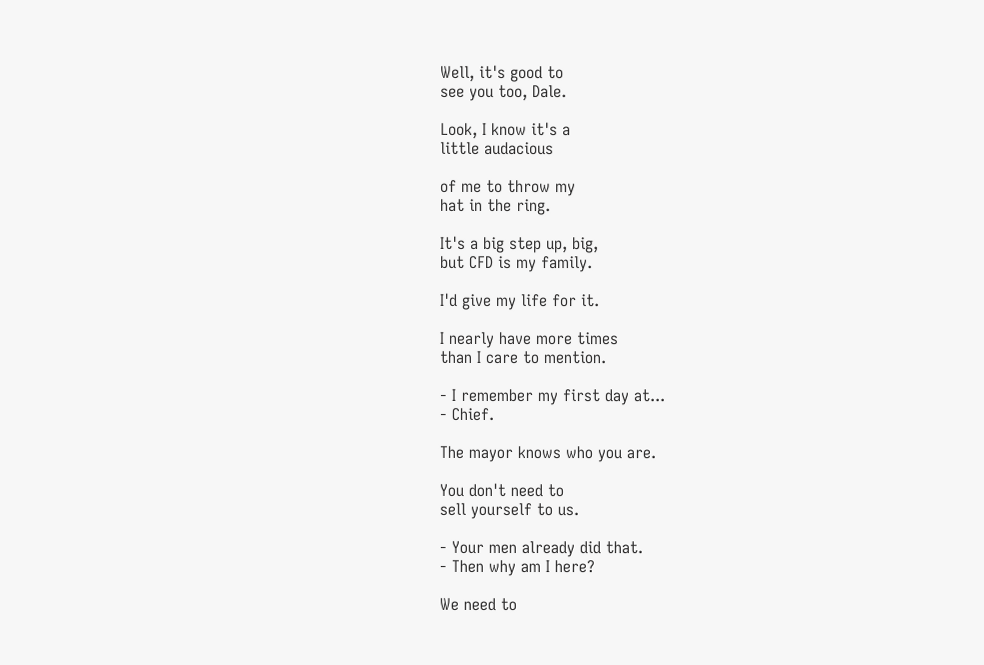Well, it's good to
see you too, Dale.

Look, I know it's a
little audacious

of me to throw my
hat in the ring.

It's a big step up, big,
but CFD is my family.

I'd give my life for it.

I nearly have more times
than I care to mention.

- I remember my first day at...
- Chief.

The mayor knows who you are.

You don't need to
sell yourself to us.

- Your men already did that.
- Then why am I here?

We need to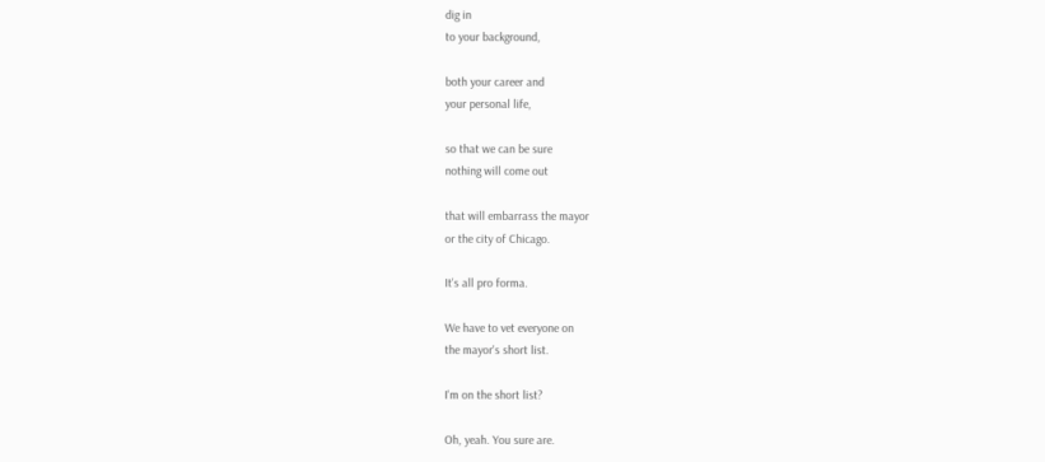dig in
to your background,

both your career and
your personal life,

so that we can be sure
nothing will come out

that will embarrass the mayor
or the city of Chicago.

It's all pro forma.

We have to vet everyone on
the mayor's short list.

I'm on the short list?

Oh, yeah. You sure are.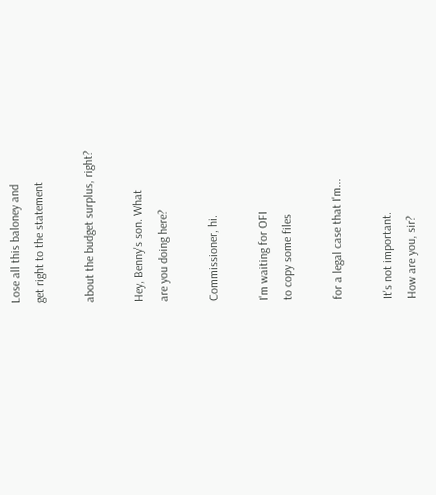Lose all this baloney and
get right to the statement

about the budget surplus, right?

Hey, Benny's son. What
are you doing here?

Commissioner, hi.

I'm waiting for OFI
to copy some files

for a legal case that I'm...

It's not important.
How are you, sir?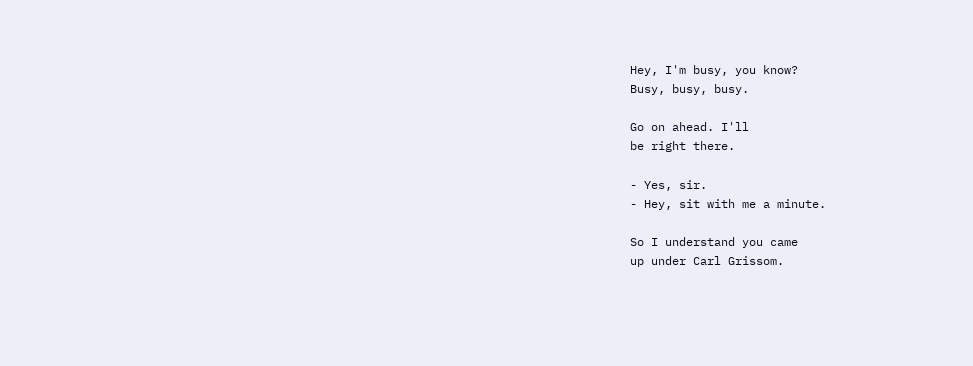Hey, I'm busy, you know?
Busy, busy, busy.

Go on ahead. I'll
be right there.

- Yes, sir.
- Hey, sit with me a minute.

So I understand you came
up under Carl Grissom.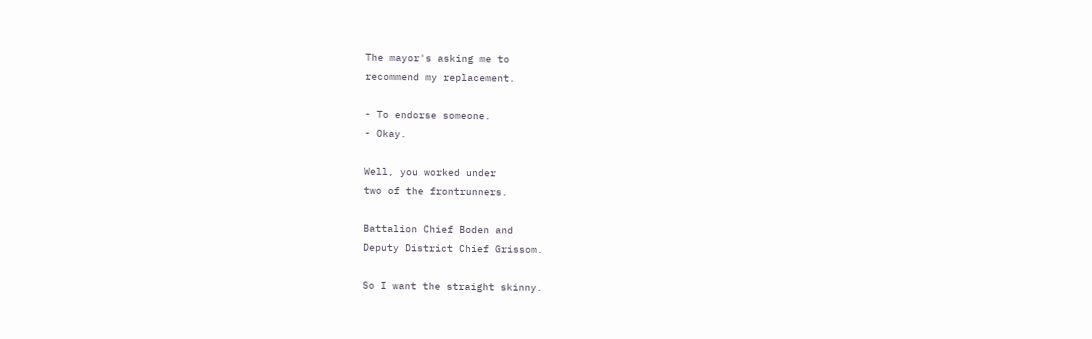The mayor's asking me to
recommend my replacement.

- To endorse someone.
- Okay.

Well, you worked under
two of the frontrunners.

Battalion Chief Boden and
Deputy District Chief Grissom.

So I want the straight skinny.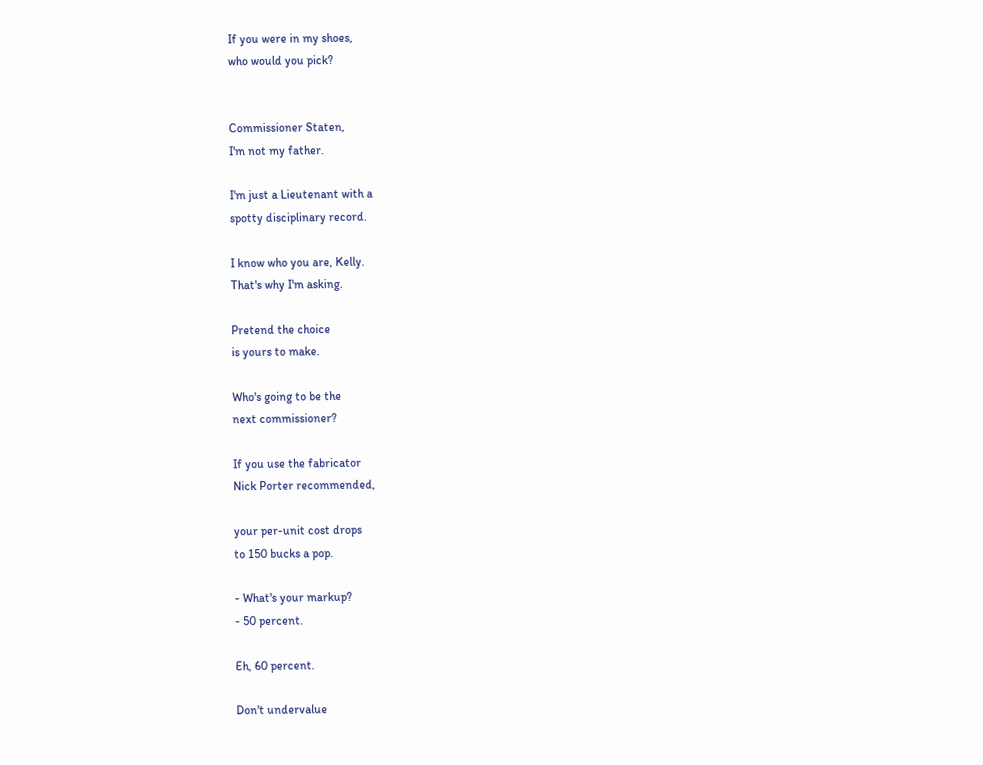If you were in my shoes,
who would you pick?


Commissioner Staten,
I'm not my father.

I'm just a Lieutenant with a
spotty disciplinary record.

I know who you are, Kelly.
That's why I'm asking.

Pretend the choice
is yours to make.

Who's going to be the
next commissioner?

If you use the fabricator
Nick Porter recommended,

your per-unit cost drops
to 150 bucks a pop.

- What's your markup?
- 50 percent.

Eh, 60 percent.

Don't undervalue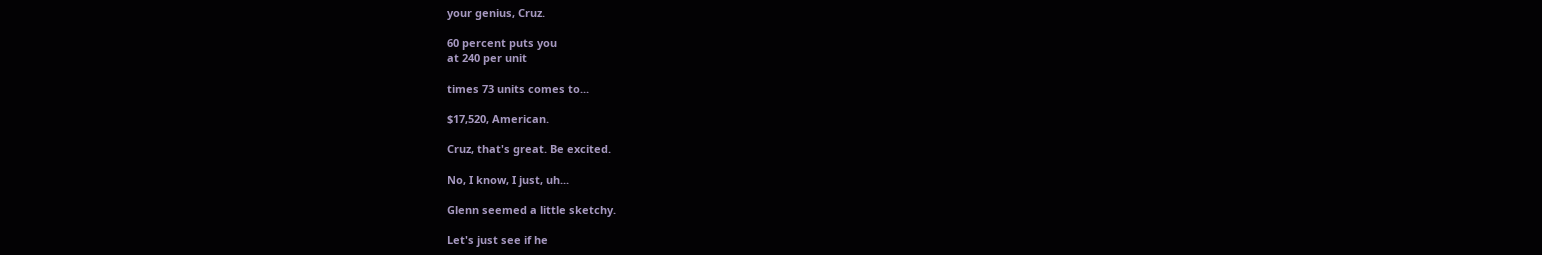your genius, Cruz.

60 percent puts you
at 240 per unit

times 73 units comes to...

$17,520, American.

Cruz, that's great. Be excited.

No, I know, I just, uh...

Glenn seemed a little sketchy.

Let's just see if he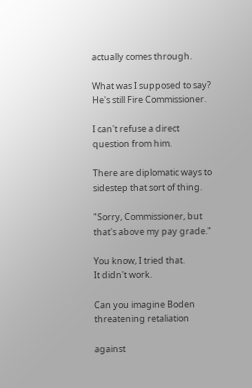actually comes through.

What was I supposed to say?
He's still Fire Commissioner.

I can't refuse a direct
question from him.

There are diplomatic ways to
sidestep that sort of thing.

"Sorry, Commissioner, but
that's above my pay grade."

You know, I tried that.
It didn't work.

Can you imagine Boden
threatening retaliation

against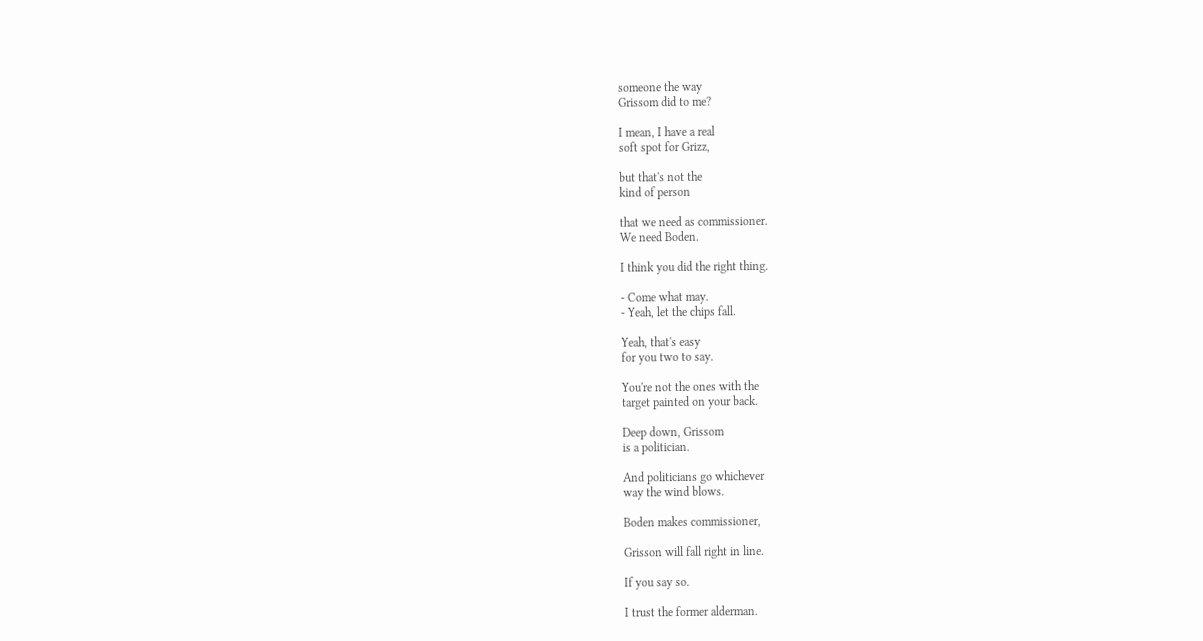someone the way
Grissom did to me?

I mean, I have a real
soft spot for Grizz,

but that's not the
kind of person

that we need as commissioner.
We need Boden.

I think you did the right thing.

- Come what may.
- Yeah, let the chips fall.

Yeah, that's easy
for you two to say.

You're not the ones with the
target painted on your back.

Deep down, Grissom
is a politician.

And politicians go whichever
way the wind blows.

Boden makes commissioner,

Grisson will fall right in line.

If you say so.

I trust the former alderman.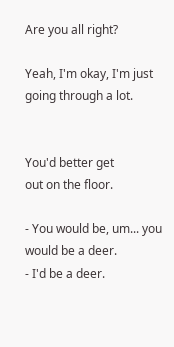Are you all right?

Yeah, I'm okay, I'm just
going through a lot.


You'd better get
out on the floor.

- You would be, um... you would be a deer.
- I'd be a deer.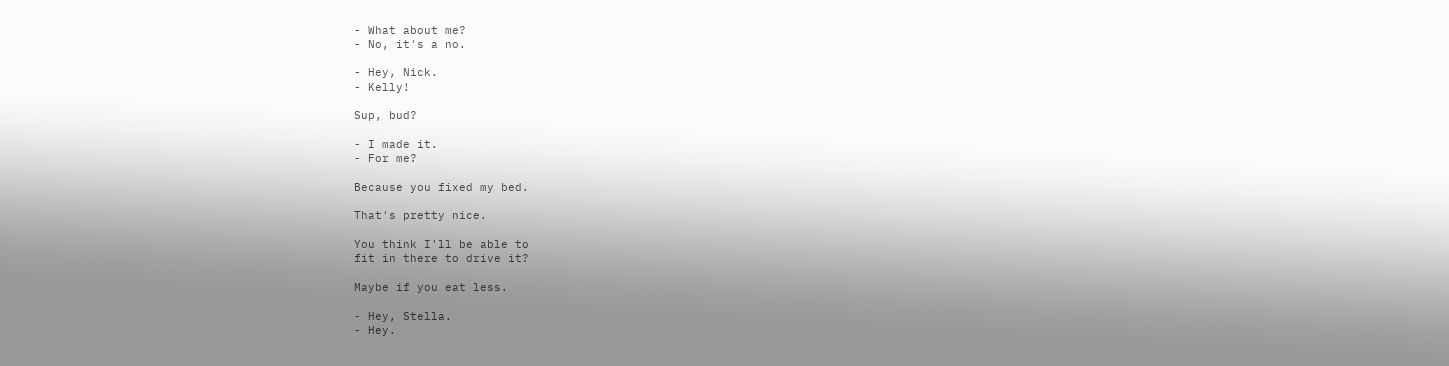- What about me?
- No, it's a no.

- Hey, Nick.
- Kelly!

Sup, bud?

- I made it.
- For me?

Because you fixed my bed.

That's pretty nice.

You think I'll be able to
fit in there to drive it?

Maybe if you eat less.

- Hey, Stella.
- Hey.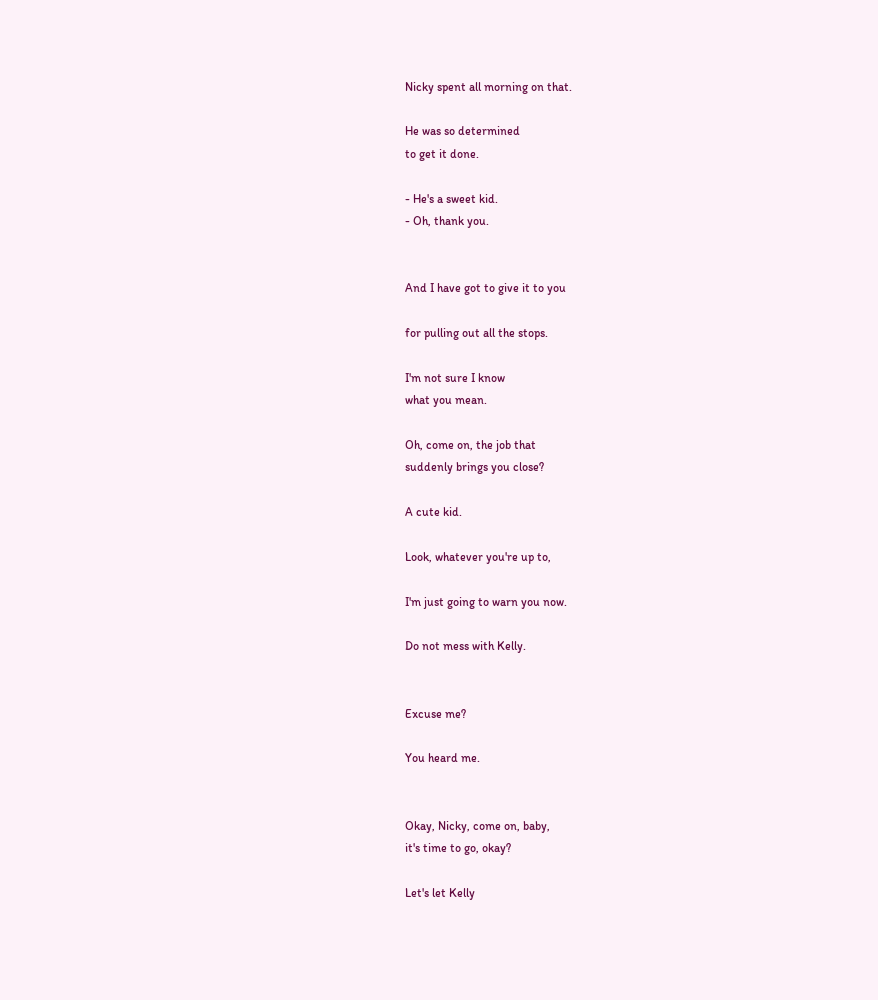Nicky spent all morning on that.

He was so determined
to get it done.

- He's a sweet kid.
- Oh, thank you.


And I have got to give it to you

for pulling out all the stops.

I'm not sure I know
what you mean.

Oh, come on, the job that
suddenly brings you close?

A cute kid.

Look, whatever you're up to,

I'm just going to warn you now.

Do not mess with Kelly.


Excuse me?

You heard me.


Okay, Nicky, come on, baby,
it's time to go, okay?

Let's let Kelly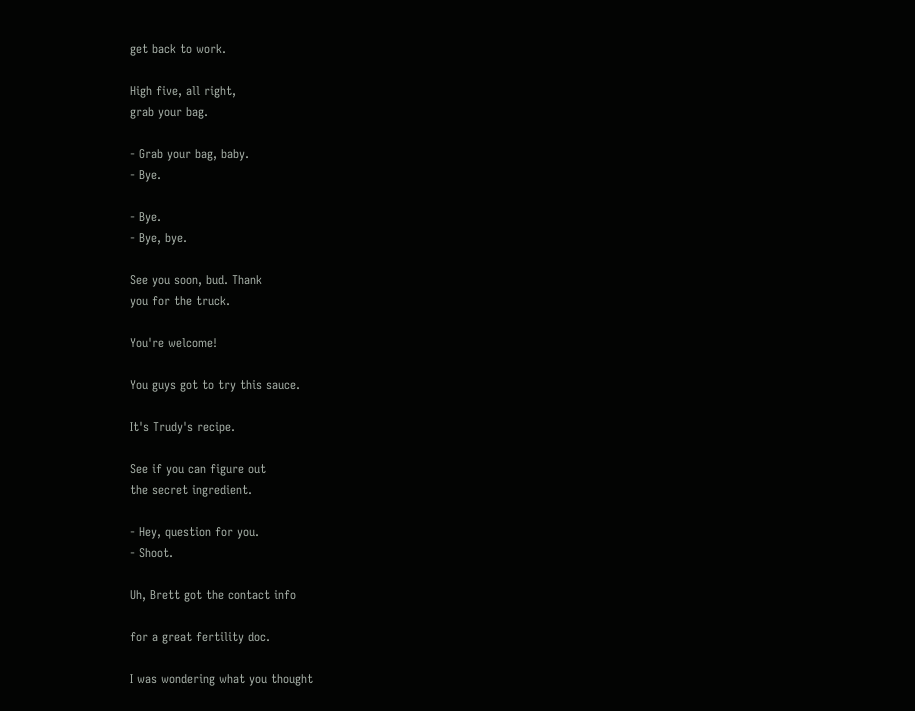get back to work.

High five, all right,
grab your bag.

- Grab your bag, baby.
- Bye.

- Bye.
- Bye, bye.

See you soon, bud. Thank
you for the truck.

You're welcome!

You guys got to try this sauce.

It's Trudy's recipe.

See if you can figure out
the secret ingredient.

- Hey, question for you.
- Shoot.

Uh, Brett got the contact info

for a great fertility doc.

I was wondering what you thought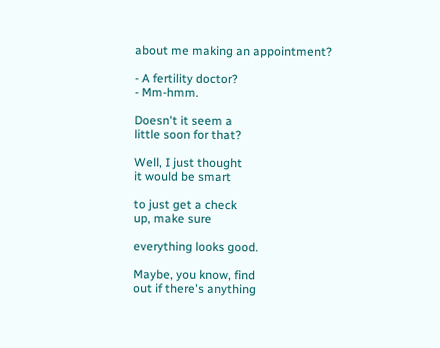about me making an appointment?

- A fertility doctor?
- Mm-hmm.

Doesn't it seem a
little soon for that?

Well, I just thought
it would be smart

to just get a check
up, make sure

everything looks good.

Maybe, you know, find
out if there's anything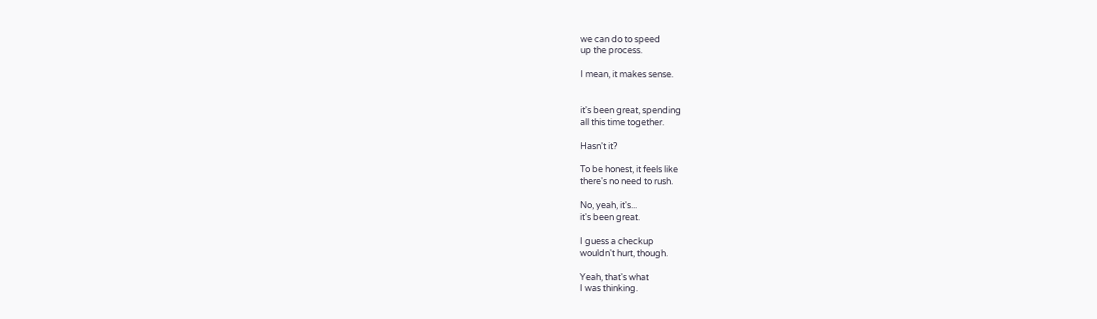we can do to speed
up the process.

I mean, it makes sense.


it's been great, spending
all this time together.

Hasn't it?

To be honest, it feels like
there's no need to rush.

No, yeah, it's...
it's been great.

I guess a checkup
wouldn't hurt, though.

Yeah, that's what
I was thinking.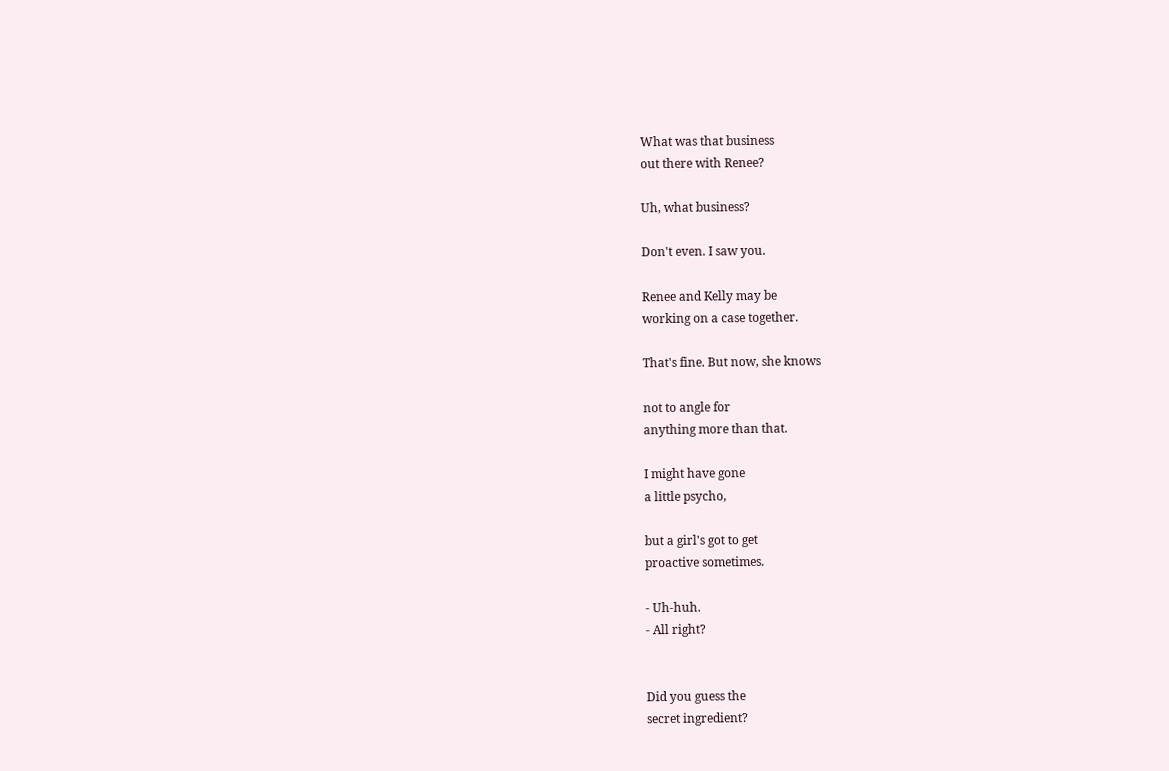What was that business
out there with Renee?

Uh, what business?

Don't even. I saw you.

Renee and Kelly may be
working on a case together.

That's fine. But now, she knows

not to angle for
anything more than that.

I might have gone
a little psycho,

but a girl's got to get
proactive sometimes.

- Uh-huh.
- All right?


Did you guess the
secret ingredient?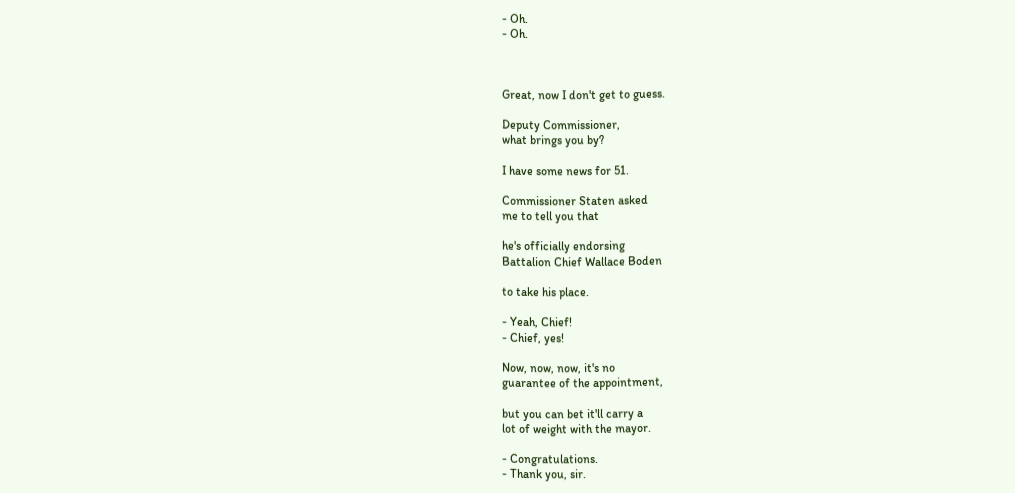- Oh.
- Oh.



Great, now I don't get to guess.

Deputy Commissioner,
what brings you by?

I have some news for 51.

Commissioner Staten asked
me to tell you that

he's officially endorsing
Battalion Chief Wallace Boden

to take his place.

- Yeah, Chief!
- Chief, yes!

Now, now, now, it's no
guarantee of the appointment,

but you can bet it'll carry a
lot of weight with the mayor.

- Congratulations.
- Thank you, sir.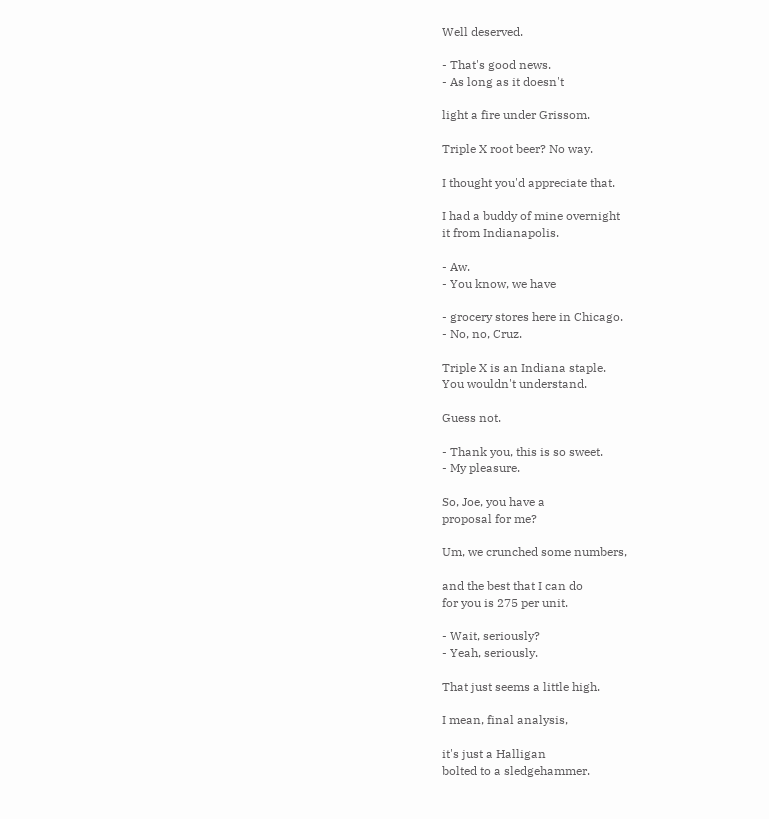Well deserved.

- That's good news.
- As long as it doesn't

light a fire under Grissom.

Triple X root beer? No way.

I thought you'd appreciate that.

I had a buddy of mine overnight
it from Indianapolis.

- Aw.
- You know, we have

- grocery stores here in Chicago.
- No, no, Cruz.

Triple X is an Indiana staple.
You wouldn't understand.

Guess not.

- Thank you, this is so sweet.
- My pleasure.

So, Joe, you have a
proposal for me?

Um, we crunched some numbers,

and the best that I can do
for you is 275 per unit.

- Wait, seriously?
- Yeah, seriously.

That just seems a little high.

I mean, final analysis,

it's just a Halligan
bolted to a sledgehammer.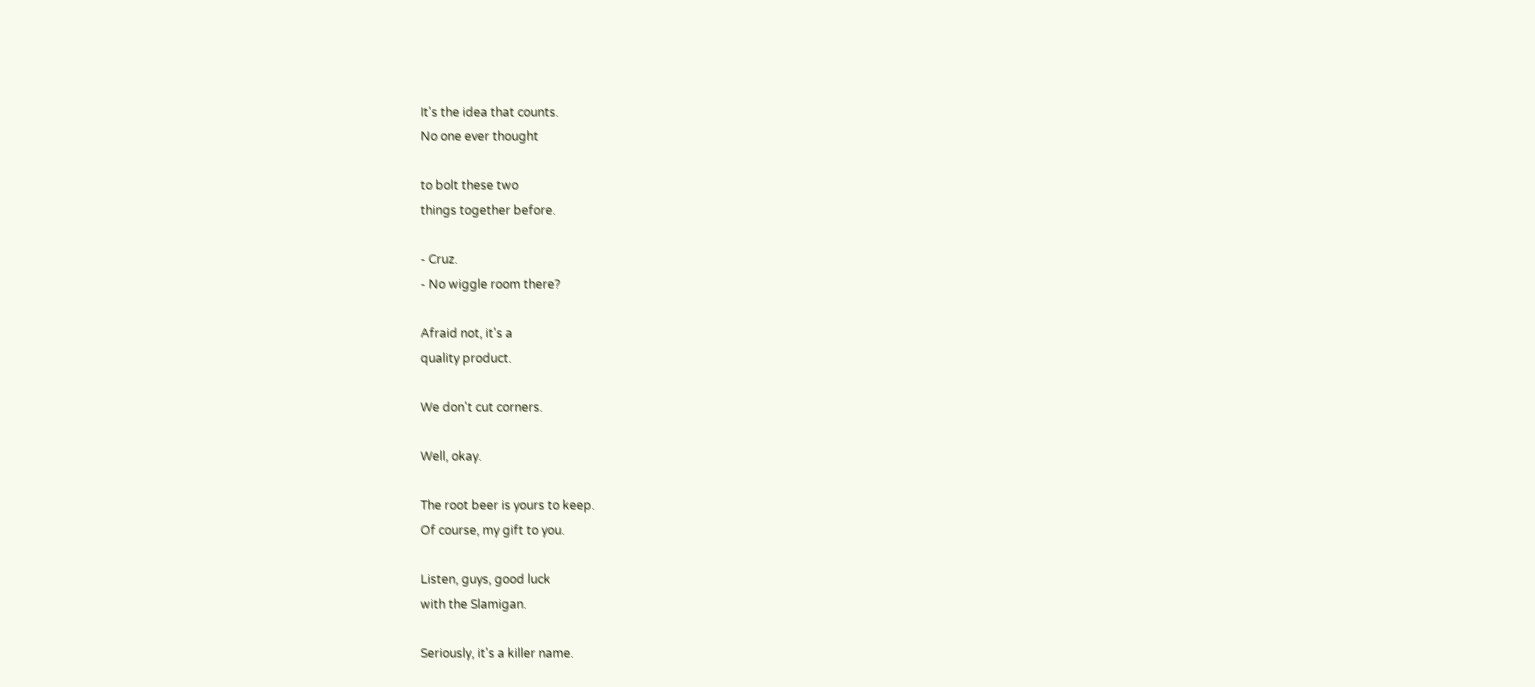It's the idea that counts.
No one ever thought

to bolt these two
things together before.

- Cruz.
- No wiggle room there?

Afraid not, it's a
quality product.

We don't cut corners.

Well, okay.

The root beer is yours to keep.
Of course, my gift to you.

Listen, guys, good luck
with the Slamigan.

Seriously, it's a killer name.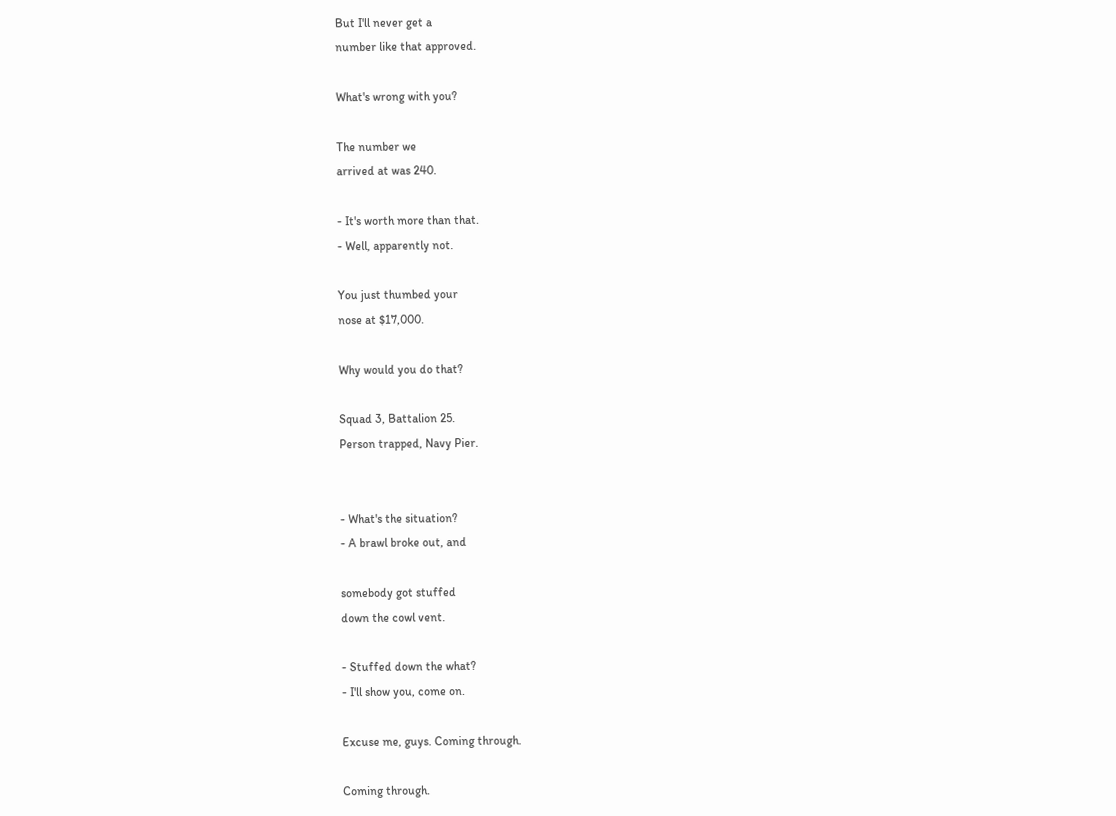But I'll never get a
number like that approved.

What's wrong with you?

The number we
arrived at was 240.

- It's worth more than that.
- Well, apparently not.

You just thumbed your
nose at $17,000.

Why would you do that?

Squad 3, Battalion 25.
Person trapped, Navy Pier.


- What's the situation?
- A brawl broke out, and

somebody got stuffed
down the cowl vent.

- Stuffed down the what?
- I'll show you, come on.

Excuse me, guys. Coming through.

Coming through.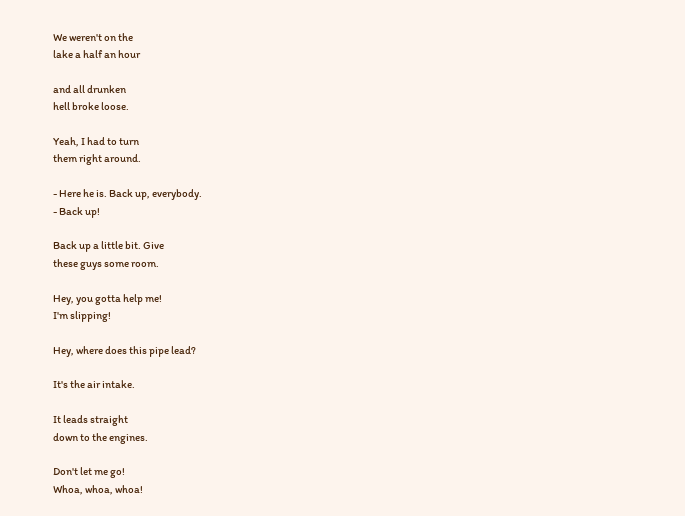We weren't on the
lake a half an hour

and all drunken
hell broke loose.

Yeah, I had to turn
them right around.

- Here he is. Back up, everybody.
- Back up!

Back up a little bit. Give
these guys some room.

Hey, you gotta help me!
I'm slipping!

Hey, where does this pipe lead?

It's the air intake.

It leads straight
down to the engines.

Don't let me go!
Whoa, whoa, whoa!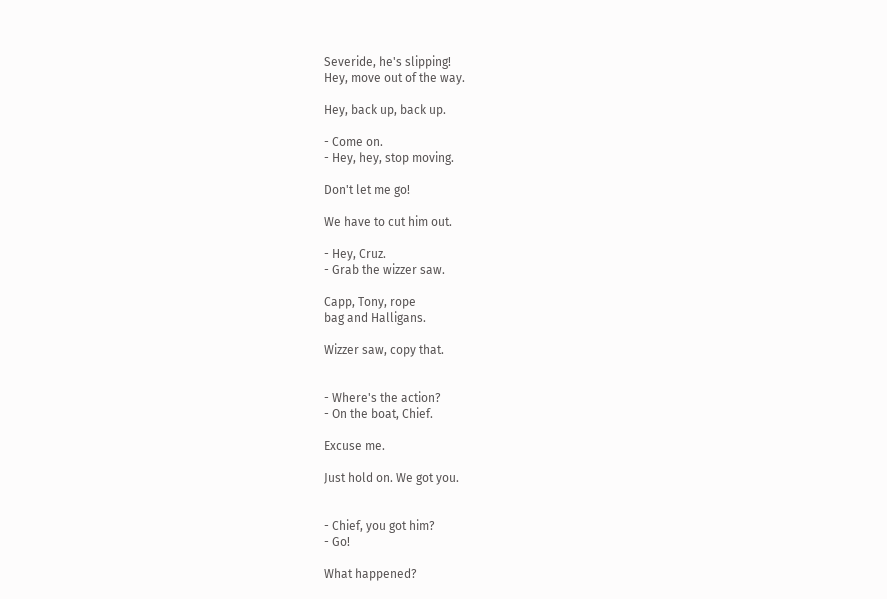Severide, he's slipping!
Hey, move out of the way.

Hey, back up, back up.

- Come on.
- Hey, hey, stop moving.

Don't let me go!

We have to cut him out.

- Hey, Cruz.
- Grab the wizzer saw.

Capp, Tony, rope
bag and Halligans.

Wizzer saw, copy that.


- Where's the action?
- On the boat, Chief.

Excuse me.

Just hold on. We got you.


- Chief, you got him?
- Go!

What happened?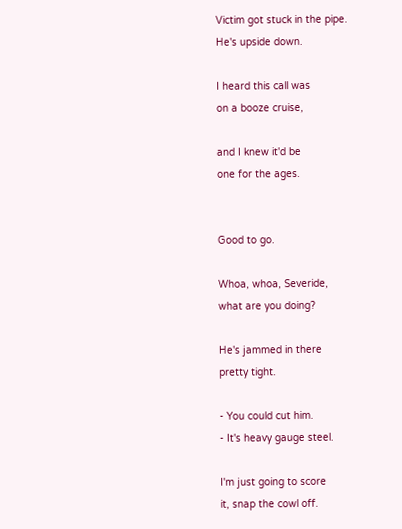Victim got stuck in the pipe.
He's upside down.

I heard this call was
on a booze cruise,

and I knew it'd be
one for the ages.


Good to go.

Whoa, whoa, Severide,
what are you doing?

He's jammed in there
pretty tight.

- You could cut him.
- It's heavy gauge steel.

I'm just going to score
it, snap the cowl off.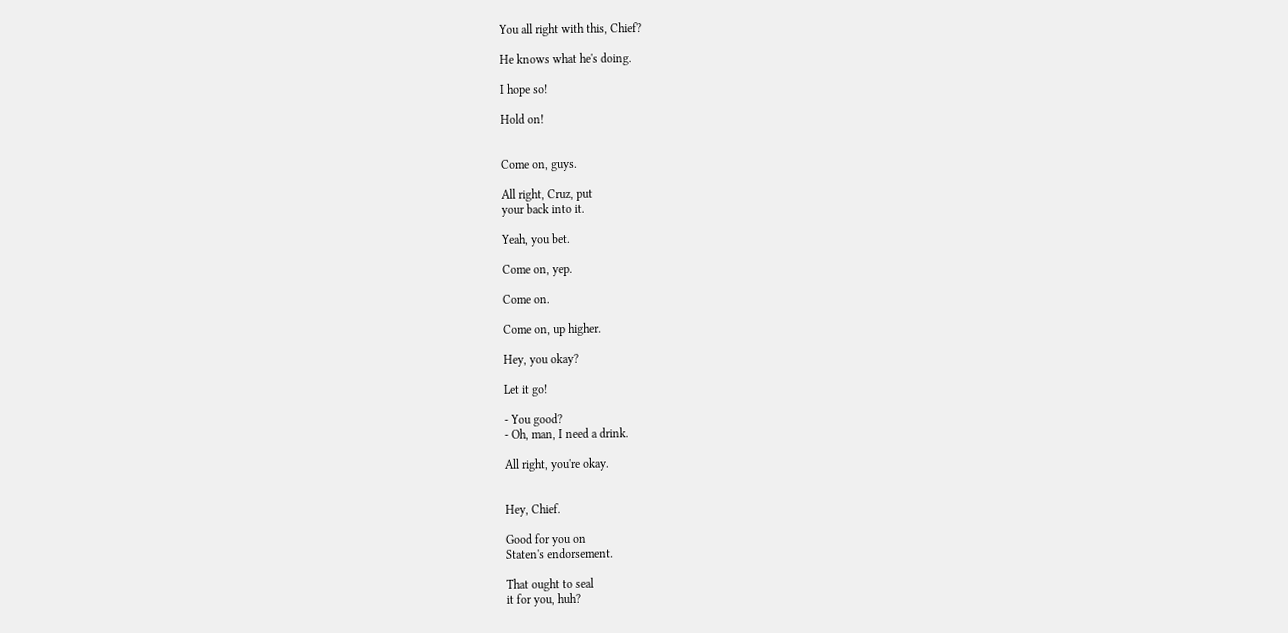You all right with this, Chief?

He knows what he's doing.

I hope so!

Hold on!


Come on, guys.

All right, Cruz, put
your back into it.

Yeah, you bet.

Come on, yep.

Come on.

Come on, up higher.

Hey, you okay?

Let it go!

- You good?
- Oh, man, I need a drink.

All right, you're okay.


Hey, Chief.

Good for you on
Staten's endorsement.

That ought to seal
it for you, huh?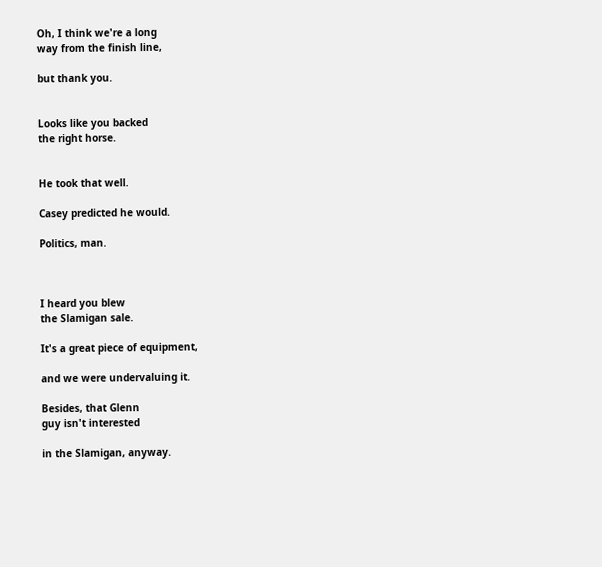Oh, I think we're a long
way from the finish line,

but thank you.


Looks like you backed
the right horse.


He took that well.

Casey predicted he would.

Politics, man.



I heard you blew
the Slamigan sale.

It's a great piece of equipment,

and we were undervaluing it.

Besides, that Glenn
guy isn't interested

in the Slamigan, anyway.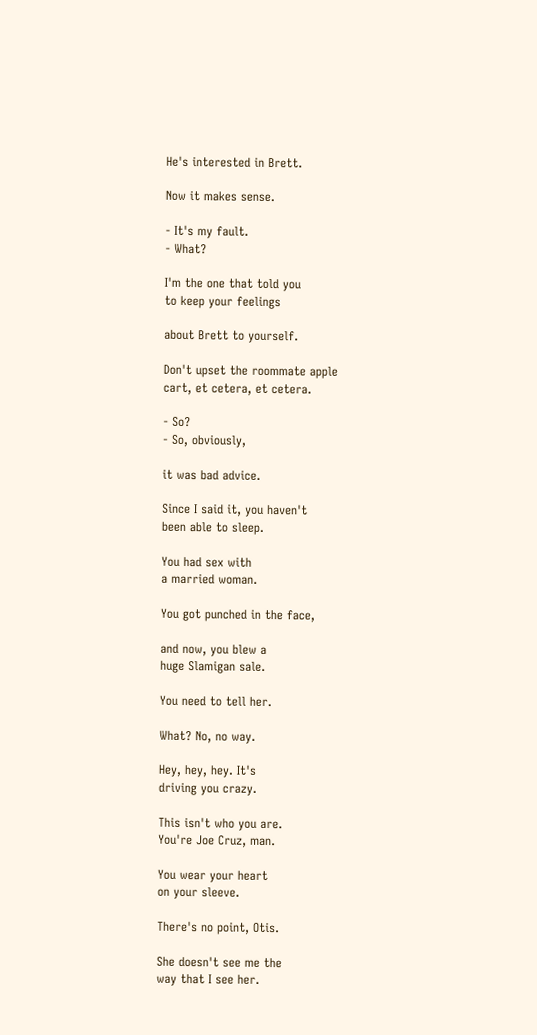He's interested in Brett.

Now it makes sense.

- It's my fault.
- What?

I'm the one that told you
to keep your feelings

about Brett to yourself.

Don't upset the roommate apple
cart, et cetera, et cetera.

- So?
- So, obviously,

it was bad advice.

Since I said it, you haven't
been able to sleep.

You had sex with
a married woman.

You got punched in the face,

and now, you blew a
huge Slamigan sale.

You need to tell her.

What? No, no way.

Hey, hey, hey. It's
driving you crazy.

This isn't who you are.
You're Joe Cruz, man.

You wear your heart
on your sleeve.

There's no point, Otis.

She doesn't see me the
way that I see her.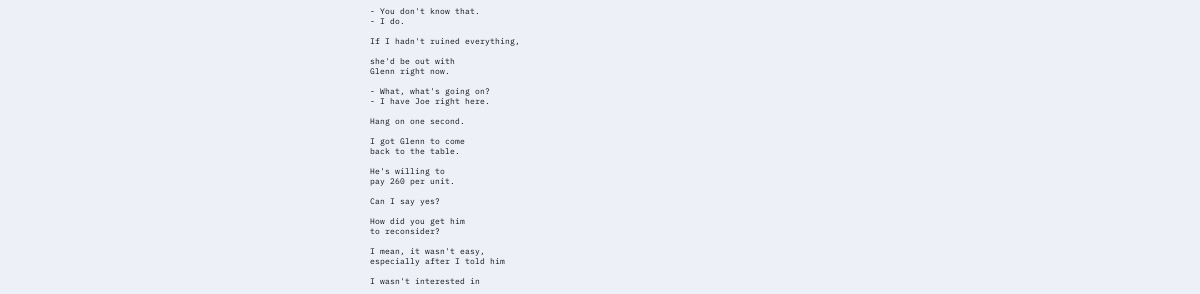- You don't know that.
- I do.

If I hadn't ruined everything,

she'd be out with
Glenn right now.

- What, what's going on?
- I have Joe right here.

Hang on one second.

I got Glenn to come
back to the table.

He's willing to
pay 260 per unit.

Can I say yes?

How did you get him
to reconsider?

I mean, it wasn't easy,
especially after I told him

I wasn't interested in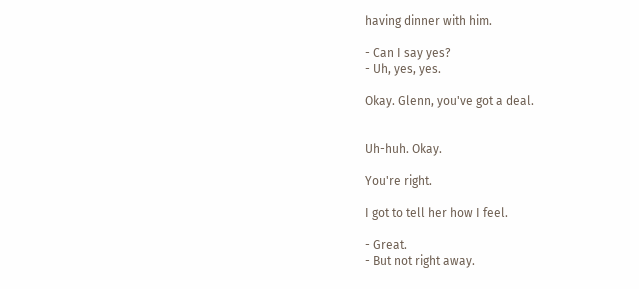having dinner with him.

- Can I say yes?
- Uh, yes, yes.

Okay. Glenn, you've got a deal.


Uh-huh. Okay.

You're right.

I got to tell her how I feel.

- Great.
- But not right away.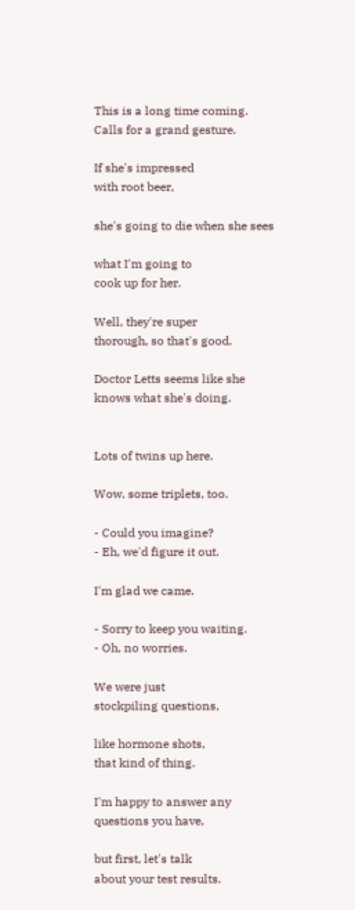This is a long time coming.
Calls for a grand gesture.

If she's impressed
with root beer,

she's going to die when she sees

what I'm going to
cook up for her.

Well, they're super
thorough, so that's good.

Doctor Letts seems like she
knows what she's doing.


Lots of twins up here.

Wow, some triplets, too.

- Could you imagine?
- Eh, we'd figure it out.

I'm glad we came.

- Sorry to keep you waiting.
- Oh, no worries.

We were just
stockpiling questions,

like hormone shots,
that kind of thing.

I'm happy to answer any
questions you have,

but first, let's talk
about your test results.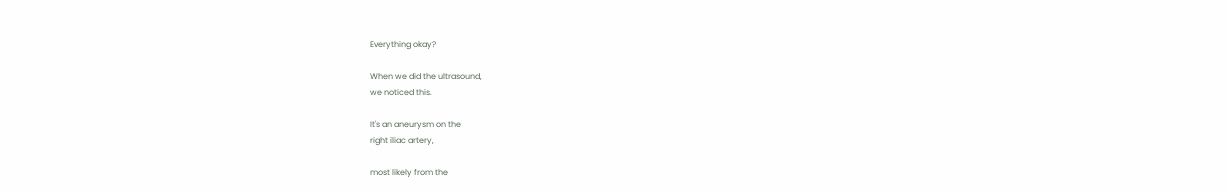Everything okay?

When we did the ultrasound,
we noticed this.

It's an aneurysm on the
right iliac artery,

most likely from the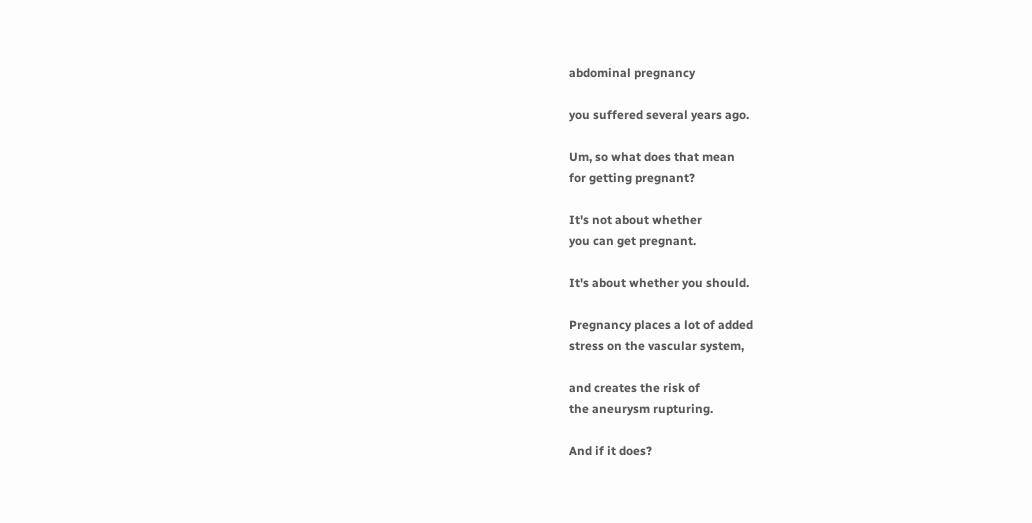abdominal pregnancy

you suffered several years ago.

Um, so what does that mean
for getting pregnant?

It's not about whether
you can get pregnant.

It's about whether you should.

Pregnancy places a lot of added
stress on the vascular system,

and creates the risk of
the aneurysm rupturing.

And if it does?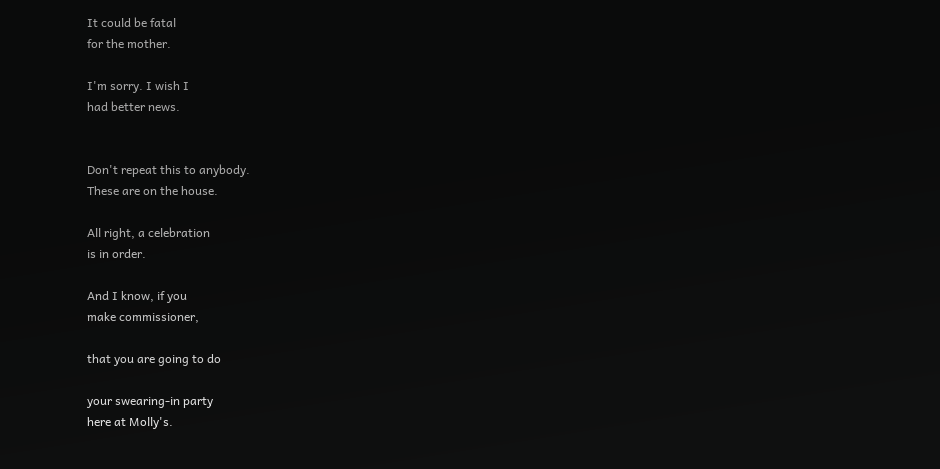It could be fatal
for the mother.

I'm sorry. I wish I
had better news.


Don't repeat this to anybody.
These are on the house.

All right, a celebration
is in order.

And I know, if you
make commissioner,

that you are going to do

your swearing-in party
here at Molly's.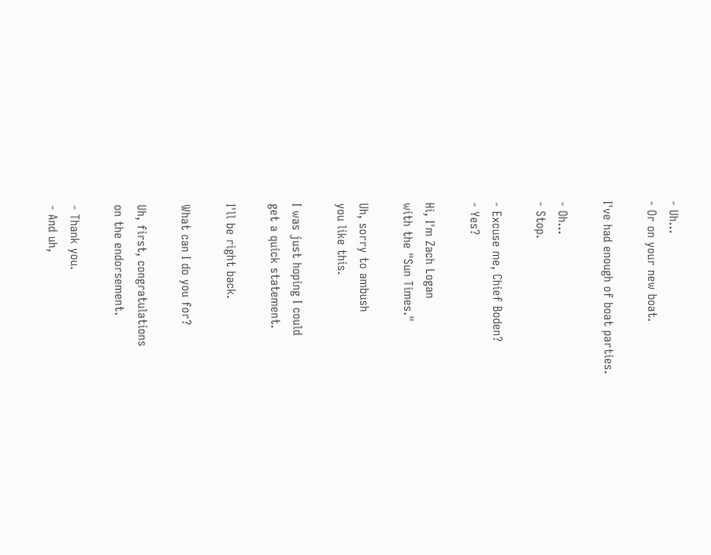- Uh...
- Or on your new boat.

I've had enough of boat parties.

- Oh...
- Stop.

- Excuse me, Chief Boden?
- Yes?

Hi, I'm Zach Logan
with the "Sun Times."

Uh, sorry to ambush
you like this.

I was just hoping I could
get a quick statement.

I'll be right back.

What can I do you for?

Uh, first, congratulations
on the endorsement.

- Thank you.
- And uh,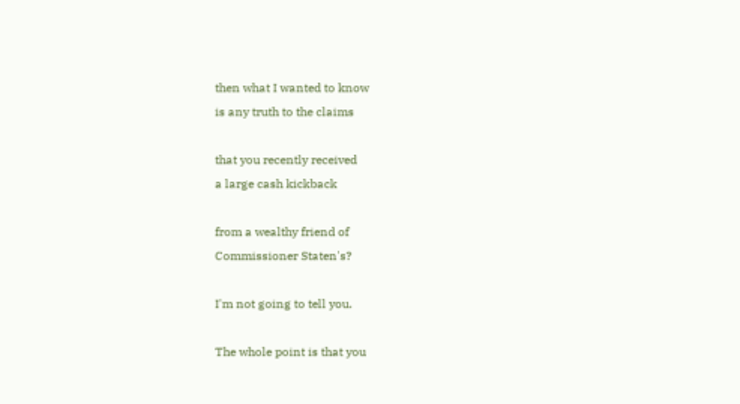then what I wanted to know
is any truth to the claims

that you recently received
a large cash kickback

from a wealthy friend of
Commissioner Staten's?

I'm not going to tell you.

The whole point is that you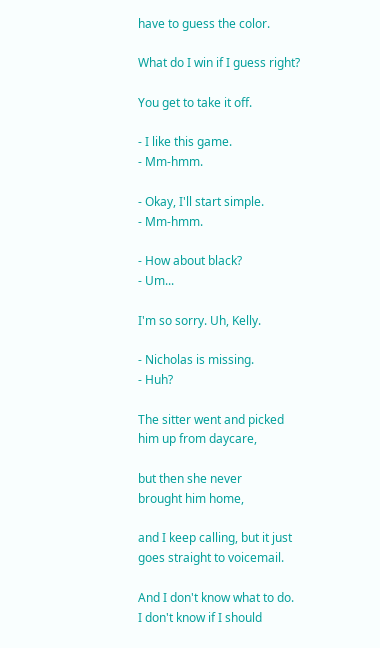have to guess the color.

What do I win if I guess right?

You get to take it off.

- I like this game.
- Mm-hmm.

- Okay, I'll start simple.
- Mm-hmm.

- How about black?
- Um...

I'm so sorry. Uh, Kelly.

- Nicholas is missing.
- Huh?

The sitter went and picked
him up from daycare,

but then she never
brought him home,

and I keep calling, but it just
goes straight to voicemail.

And I don't know what to do.
I don't know if I should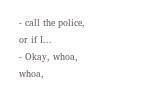- call the police, or if I...
- Okay, whoa, whoa,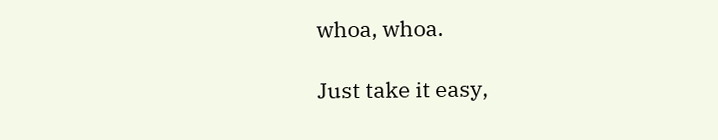whoa, whoa.

Just take it easy,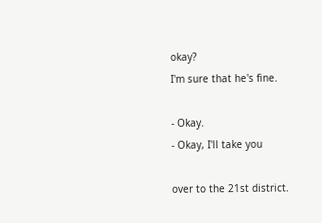okay?
I'm sure that he's fine.

- Okay.
- Okay, I'll take you

over to the 21st district.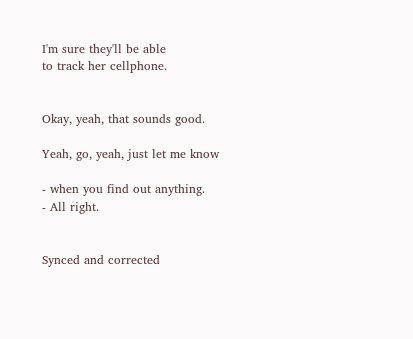I'm sure they'll be able
to track her cellphone.


Okay, yeah, that sounds good.

Yeah, go, yeah, just let me know

- when you find out anything.
- All right.


Synced and corrected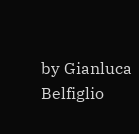by Gianluca Belfiglio